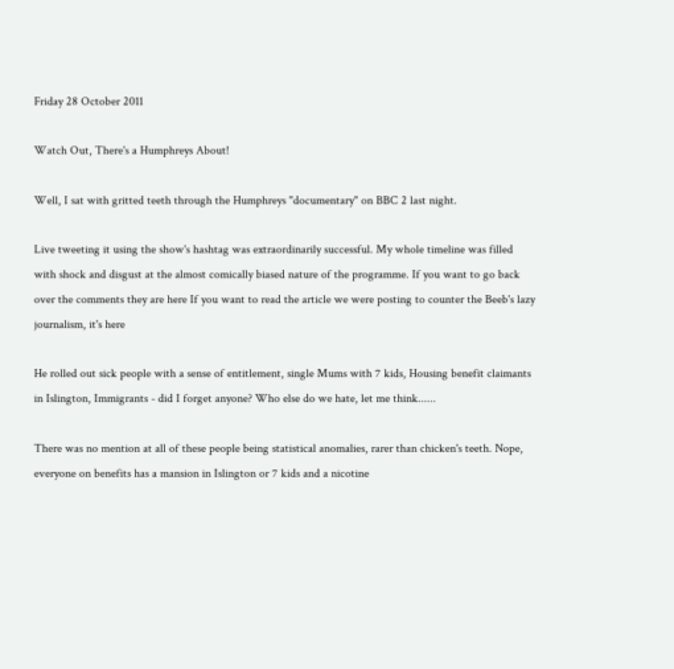Friday 28 October 2011

Watch Out, There's a Humphreys About!

Well, I sat with gritted teeth through the Humphreys "documentary" on BBC 2 last night.

Live tweeting it using the show's hashtag was extraordinarily successful. My whole timeline was filled with shock and disgust at the almost comically biased nature of the programme. If you want to go back over the comments they are here If you want to read the article we were posting to counter the Beeb's lazy journalism, it's here

He rolled out sick people with a sense of entitlement, single Mums with 7 kids, Housing benefit claimants in Islington, Immigrants - did I forget anyone? Who else do we hate, let me think......

There was no mention at all of these people being statistical anomalies, rarer than chicken's teeth. Nope, everyone on benefits has a mansion in Islington or 7 kids and a nicotine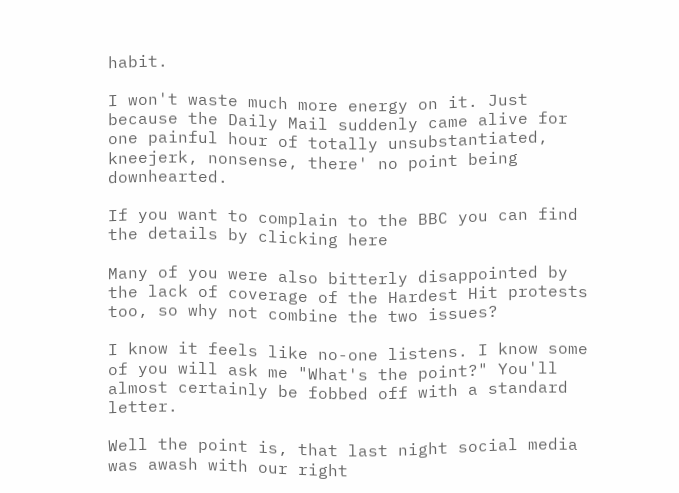habit.

I won't waste much more energy on it. Just because the Daily Mail suddenly came alive for one painful hour of totally unsubstantiated, kneejerk, nonsense, there' no point being downhearted.

If you want to complain to the BBC you can find the details by clicking here

Many of you were also bitterly disappointed by the lack of coverage of the Hardest Hit protests too, so why not combine the two issues?

I know it feels like no-one listens. I know some of you will ask me "What's the point?" You'll almost certainly be fobbed off with a standard letter.

Well the point is, that last night social media was awash with our right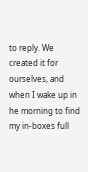to reply. We created it for ourselves, and when I wake up in he morning to find my in-boxes full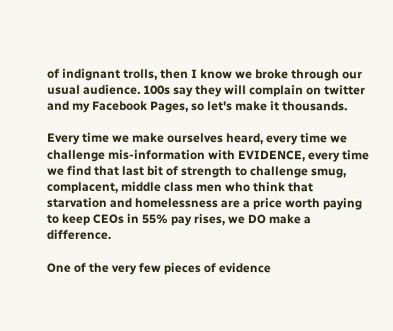of indignant trolls, then I know we broke through our usual audience. 100s say they will complain on twitter and my Facebook Pages, so let's make it thousands.

Every time we make ourselves heard, every time we challenge mis-information with EVIDENCE, every time we find that last bit of strength to challenge smug, complacent, middle class men who think that starvation and homelessness are a price worth paying to keep CEOs in 55% pay rises, we DO make a difference.

One of the very few pieces of evidence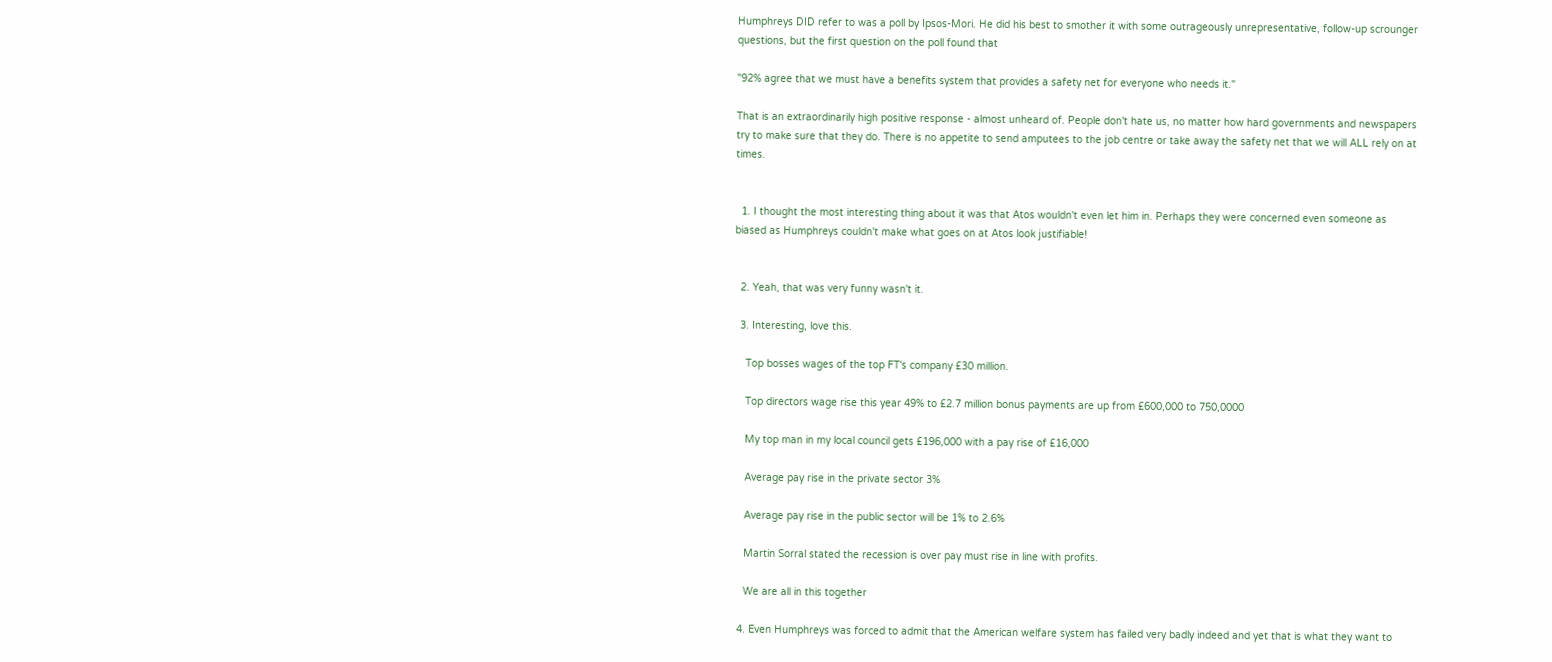Humphreys DID refer to was a poll by Ipsos-Mori. He did his best to smother it with some outrageously unrepresentative, follow-up scrounger questions, but the first question on the poll found that

"92% agree that we must have a benefits system that provides a safety net for everyone who needs it."

That is an extraordinarily high positive response - almost unheard of. People don't hate us, no matter how hard governments and newspapers try to make sure that they do. There is no appetite to send amputees to the job centre or take away the safety net that we will ALL rely on at times.


  1. I thought the most interesting thing about it was that Atos wouldn't even let him in. Perhaps they were concerned even someone as biased as Humphreys couldn't make what goes on at Atos look justifiable!


  2. Yeah, that was very funny wasn't it.

  3. Interesting, love this.

    Top bosses wages of the top FT's company £30 million.

    Top directors wage rise this year 49% to £2.7 million bonus payments are up from £600,000 to 750,0000

    My top man in my local council gets £196,000 with a pay rise of £16,000

    Average pay rise in the private sector 3%

    Average pay rise in the public sector will be 1% to 2.6%

    Martin Sorral stated the recession is over pay must rise in line with profits.

    We are all in this together

  4. Even Humphreys was forced to admit that the American welfare system has failed very badly indeed and yet that is what they want to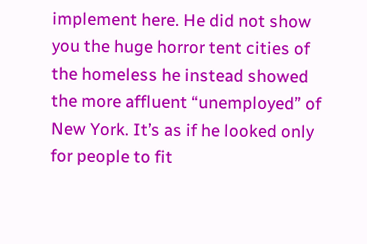implement here. He did not show you the huge horror tent cities of the homeless he instead showed the more affluent “unemployed” of New York. It’s as if he looked only for people to fit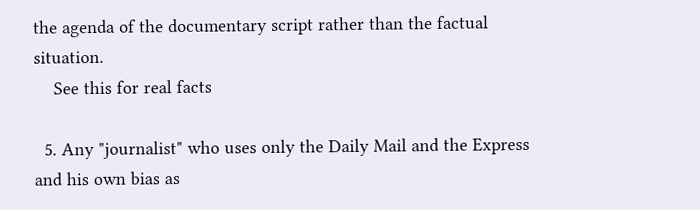the agenda of the documentary script rather than the factual situation.
    See this for real facts

  5. Any "journalist" who uses only the Daily Mail and the Express and his own bias as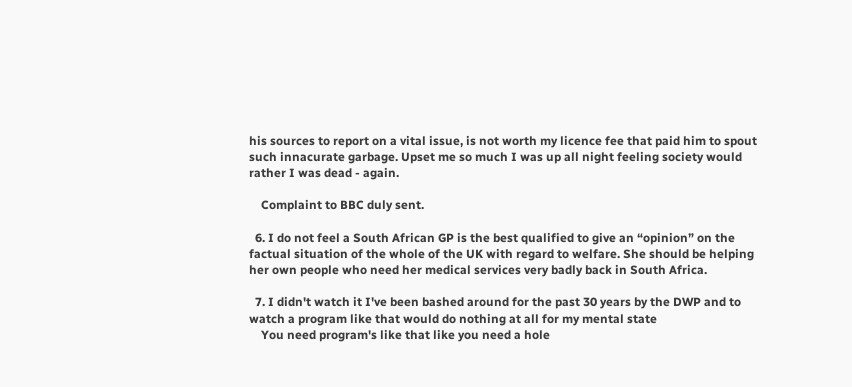his sources to report on a vital issue, is not worth my licence fee that paid him to spout such innacurate garbage. Upset me so much I was up all night feeling society would rather I was dead - again.

    Complaint to BBC duly sent.

  6. I do not feel a South African GP is the best qualified to give an “opinion” on the factual situation of the whole of the UK with regard to welfare. She should be helping her own people who need her medical services very badly back in South Africa.

  7. I didn't watch it I've been bashed around for the past 30 years by the DWP and to watch a program like that would do nothing at all for my mental state
    You need program's like that like you need a hole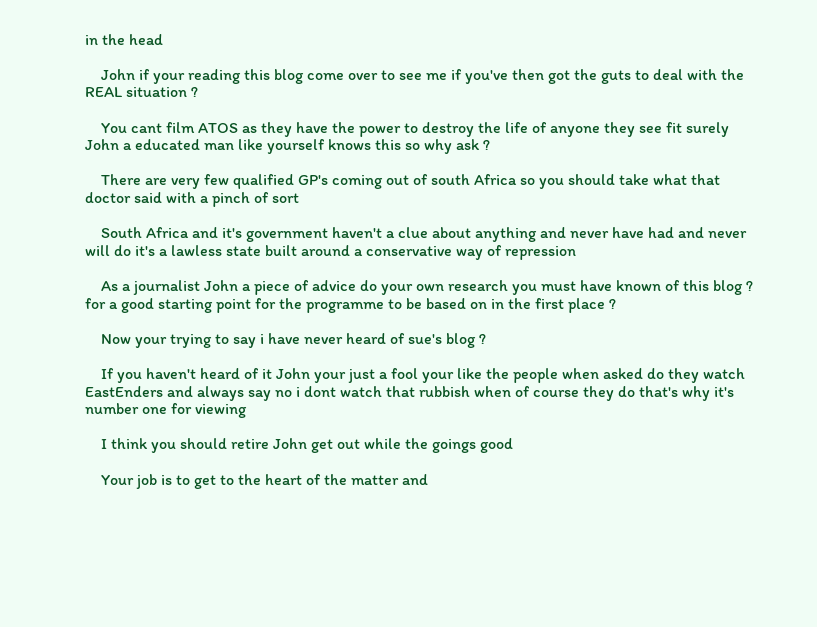in the head

    John if your reading this blog come over to see me if you've then got the guts to deal with the REAL situation ?

    You cant film ATOS as they have the power to destroy the life of anyone they see fit surely John a educated man like yourself knows this so why ask ?

    There are very few qualified GP's coming out of south Africa so you should take what that doctor said with a pinch of sort

    South Africa and it's government haven't a clue about anything and never have had and never will do it's a lawless state built around a conservative way of repression

    As a journalist John a piece of advice do your own research you must have known of this blog ? for a good starting point for the programme to be based on in the first place ?

    Now your trying to say i have never heard of sue's blog ?

    If you haven't heard of it John your just a fool your like the people when asked do they watch EastEnders and always say no i dont watch that rubbish when of course they do that's why it's number one for viewing

    I think you should retire John get out while the goings good

    Your job is to get to the heart of the matter and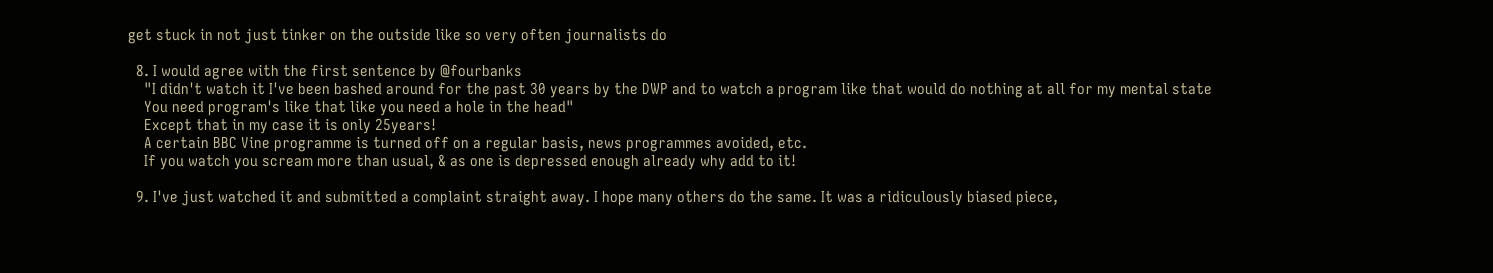get stuck in not just tinker on the outside like so very often journalists do

  8. I would agree with the first sentence by @fourbanks
    "I didn't watch it I've been bashed around for the past 30 years by the DWP and to watch a program like that would do nothing at all for my mental state
    You need program's like that like you need a hole in the head"
    Except that in my case it is only 25years!
    A certain BBC Vine programme is turned off on a regular basis, news programmes avoided, etc.
    If you watch you scream more than usual, & as one is depressed enough already why add to it!

  9. I've just watched it and submitted a complaint straight away. I hope many others do the same. It was a ridiculously biased piece,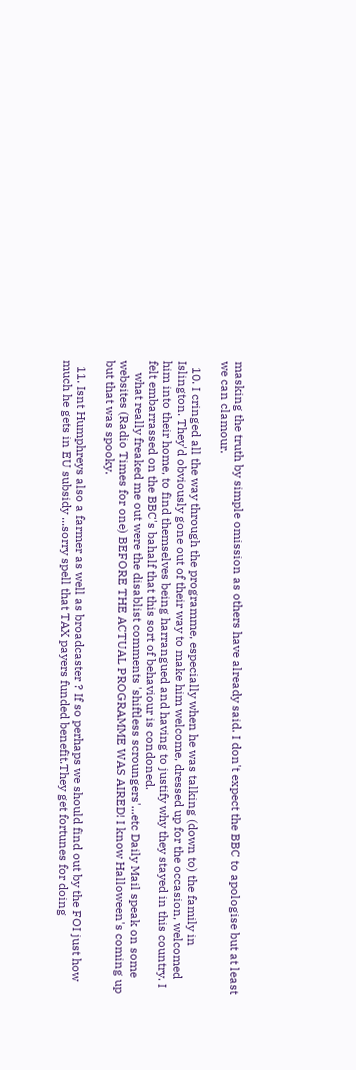masking the truth by simple omission as others have already said. I don't expect the BBC to apologise but at least we can clamour.

  10. I cringed all the way through the programme, especially when he was talking (down to) the family in Islington. They'd obviously gone out of their way to make him welcome, dressed up for the occasion, welcomed him into their home, to find themselves being harrangued and having to justify why they stayed in this country. I felt embarrassed on the BBC's bahalf that this sort of behaviour is condoned.
    what really freaked me out were the disablist comments 'shiftless scroungers'...etc Daily Mail speak on some websites (Radio Times for one) BEFORE THE ACTUAL PROGRAMME WAS AIRED! I know Halloween's coming up but that was spooky.

  11. Isnt Humphreys also a farmer as well as broadcaster ? If so perhaps we should find out by the FOI just how much he gets in EU subsidy ...sorry spell that TAX payers funded benefit.They get fortunes for doing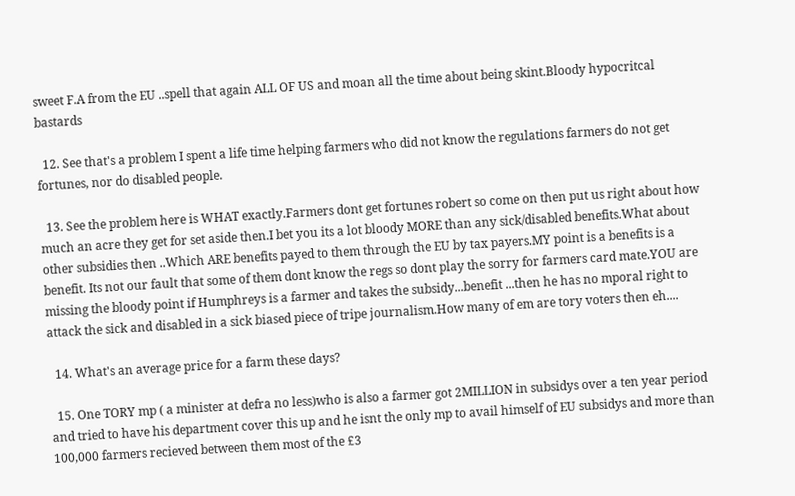sweet F.A from the EU ..spell that again ALL OF US and moan all the time about being skint.Bloody hypocritcal bastards

  12. See that's a problem I spent a life time helping farmers who did not know the regulations farmers do not get fortunes, nor do disabled people.

  13. See the problem here is WHAT exactly.Farmers dont get fortunes robert so come on then put us right about how much an acre they get for set aside then.I bet you its a lot bloody MORE than any sick/disabled benefits.What about other subsidies then ..Which ARE benefits payed to them through the EU by tax payers.MY point is a benefits is a benefit. Its not our fault that some of them dont know the regs so dont play the sorry for farmers card mate.YOU are missing the bloody point if Humphreys is a farmer and takes the subsidy...benefit ...then he has no mporal right to attack the sick and disabled in a sick biased piece of tripe journalism.How many of em are tory voters then eh....

  14. What's an average price for a farm these days?

  15. One TORY mp ( a minister at defra no less)who is also a farmer got 2MILLION in subsidys over a ten year period and tried to have his department cover this up and he isnt the only mp to avail himself of EU subsidys and more than 100,000 farmers recieved between them most of the £3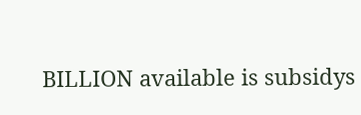BILLION available is subsidys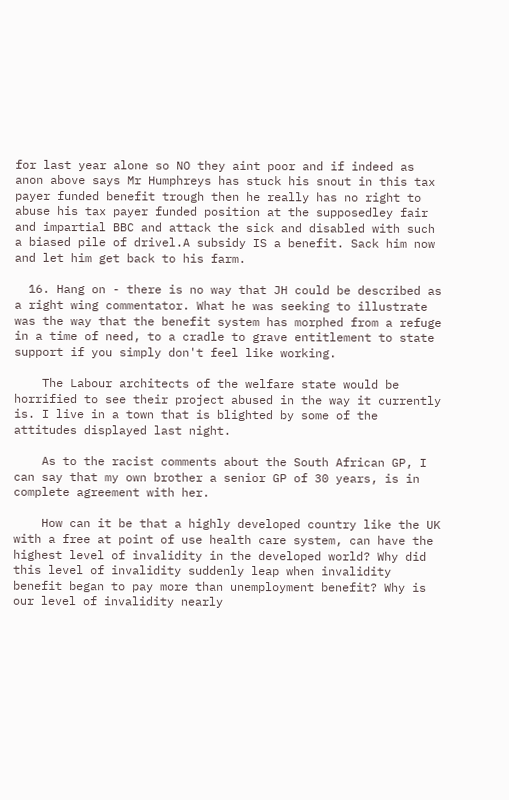for last year alone so NO they aint poor and if indeed as anon above says Mr Humphreys has stuck his snout in this tax payer funded benefit trough then he really has no right to abuse his tax payer funded position at the supposedley fair and impartial BBC and attack the sick and disabled with such a biased pile of drivel.A subsidy IS a benefit. Sack him now and let him get back to his farm.

  16. Hang on - there is no way that JH could be described as a right wing commentator. What he was seeking to illustrate was the way that the benefit system has morphed from a refuge in a time of need, to a cradle to grave entitlement to state support if you simply don't feel like working.

    The Labour architects of the welfare state would be horrified to see their project abused in the way it currently is. I live in a town that is blighted by some of the attitudes displayed last night.

    As to the racist comments about the South African GP, I can say that my own brother a senior GP of 30 years, is in complete agreement with her.

    How can it be that a highly developed country like the UK with a free at point of use health care system, can have the highest level of invalidity in the developed world? Why did this level of invalidity suddenly leap when invalidity benefit began to pay more than unemployment benefit? Why is our level of invalidity nearly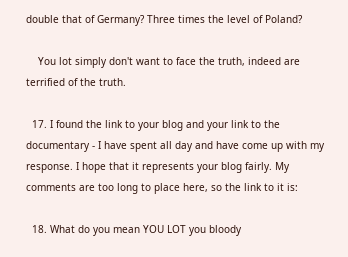double that of Germany? Three times the level of Poland?

    You lot simply don't want to face the truth, indeed are terrified of the truth.

  17. I found the link to your blog and your link to the documentary - I have spent all day and have come up with my response. I hope that it represents your blog fairly. My comments are too long to place here, so the link to it is:

  18. What do you mean YOU LOT you bloody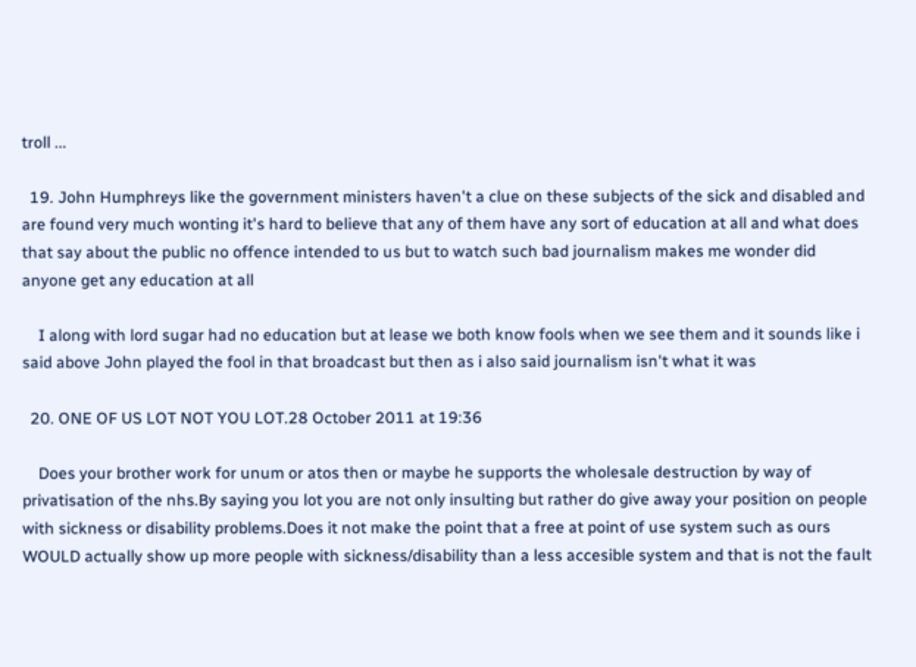troll ...

  19. John Humphreys like the government ministers haven't a clue on these subjects of the sick and disabled and are found very much wonting it's hard to believe that any of them have any sort of education at all and what does that say about the public no offence intended to us but to watch such bad journalism makes me wonder did anyone get any education at all

    I along with lord sugar had no education but at lease we both know fools when we see them and it sounds like i said above John played the fool in that broadcast but then as i also said journalism isn't what it was

  20. ONE OF US LOT NOT YOU LOT.28 October 2011 at 19:36

    Does your brother work for unum or atos then or maybe he supports the wholesale destruction by way of privatisation of the nhs.By saying you lot you are not only insulting but rather do give away your position on people with sickness or disability problems.Does it not make the point that a free at point of use system such as ours WOULD actually show up more people with sickness/disability than a less accesible system and that is not the fault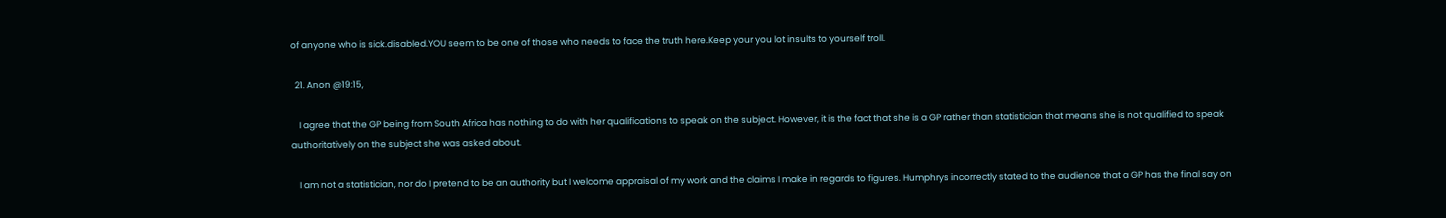of anyone who is sick.disabled.YOU seem to be one of those who needs to face the truth here.Keep your you lot insults to yourself troll.

  21. Anon @19:15,

    I agree that the GP being from South Africa has nothing to do with her qualifications to speak on the subject. However, it is the fact that she is a GP rather than statistician that means she is not qualified to speak authoritatively on the subject she was asked about.

    I am not a statistician, nor do I pretend to be an authority but I welcome appraisal of my work and the claims I make in regards to figures. Humphrys incorrectly stated to the audience that a GP has the final say on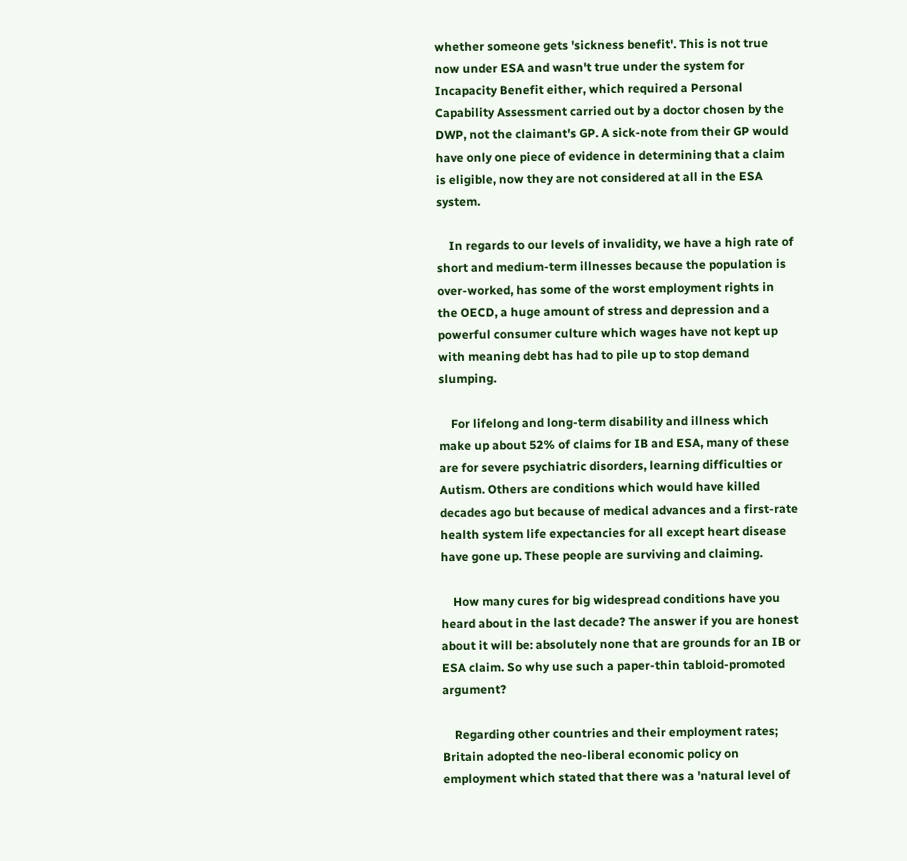whether someone gets 'sickness benefit'. This is not true now under ESA and wasn't true under the system for Incapacity Benefit either, which required a Personal Capability Assessment carried out by a doctor chosen by the DWP, not the claimant's GP. A sick-note from their GP would have only one piece of evidence in determining that a claim is eligible, now they are not considered at all in the ESA system.

    In regards to our levels of invalidity, we have a high rate of short and medium-term illnesses because the population is over-worked, has some of the worst employment rights in the OECD, a huge amount of stress and depression and a powerful consumer culture which wages have not kept up with meaning debt has had to pile up to stop demand slumping.

    For lifelong and long-term disability and illness which make up about 52% of claims for IB and ESA, many of these are for severe psychiatric disorders, learning difficulties or Autism. Others are conditions which would have killed decades ago but because of medical advances and a first-rate health system life expectancies for all except heart disease have gone up. These people are surviving and claiming.

    How many cures for big widespread conditions have you heard about in the last decade? The answer if you are honest about it will be: absolutely none that are grounds for an IB or ESA claim. So why use such a paper-thin tabloid-promoted argument?

    Regarding other countries and their employment rates; Britain adopted the neo-liberal economic policy on employment which stated that there was a 'natural level of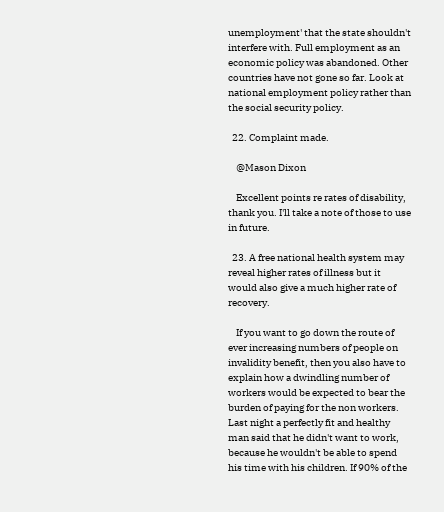unemployment' that the state shouldn't interfere with. Full employment as an economic policy was abandoned. Other countries have not gone so far. Look at national employment policy rather than the social security policy.

  22. Complaint made.

    @Mason Dixon

    Excellent points re rates of disability, thank you. I'll take a note of those to use in future.

  23. A free national health system may reveal higher rates of illness but it would also give a much higher rate of recovery.

    If you want to go down the route of ever increasing numbers of people on invalidity benefit, then you also have to explain how a dwindling number of workers would be expected to bear the burden of paying for the non workers. Last night a perfectly fit and healthy man said that he didn't want to work, because he wouldn't be able to spend his time with his children. If 90% of the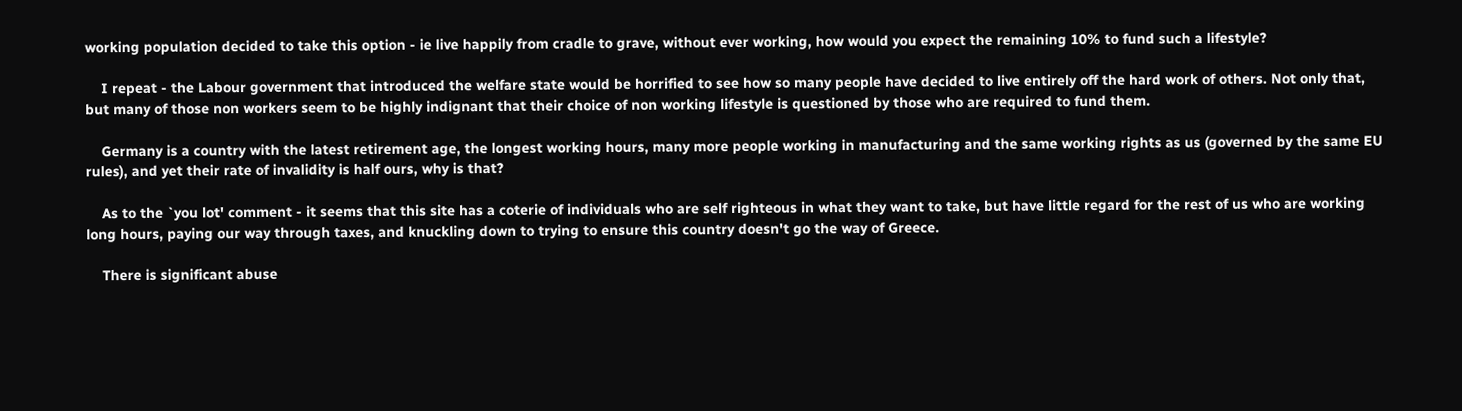working population decided to take this option - ie live happily from cradle to grave, without ever working, how would you expect the remaining 10% to fund such a lifestyle?

    I repeat - the Labour government that introduced the welfare state would be horrified to see how so many people have decided to live entirely off the hard work of others. Not only that, but many of those non workers seem to be highly indignant that their choice of non working lifestyle is questioned by those who are required to fund them.

    Germany is a country with the latest retirement age, the longest working hours, many more people working in manufacturing and the same working rights as us (governed by the same EU rules), and yet their rate of invalidity is half ours, why is that?

    As to the `you lot' comment - it seems that this site has a coterie of individuals who are self righteous in what they want to take, but have little regard for the rest of us who are working long hours, paying our way through taxes, and knuckling down to trying to ensure this country doesn't go the way of Greece.

    There is significant abuse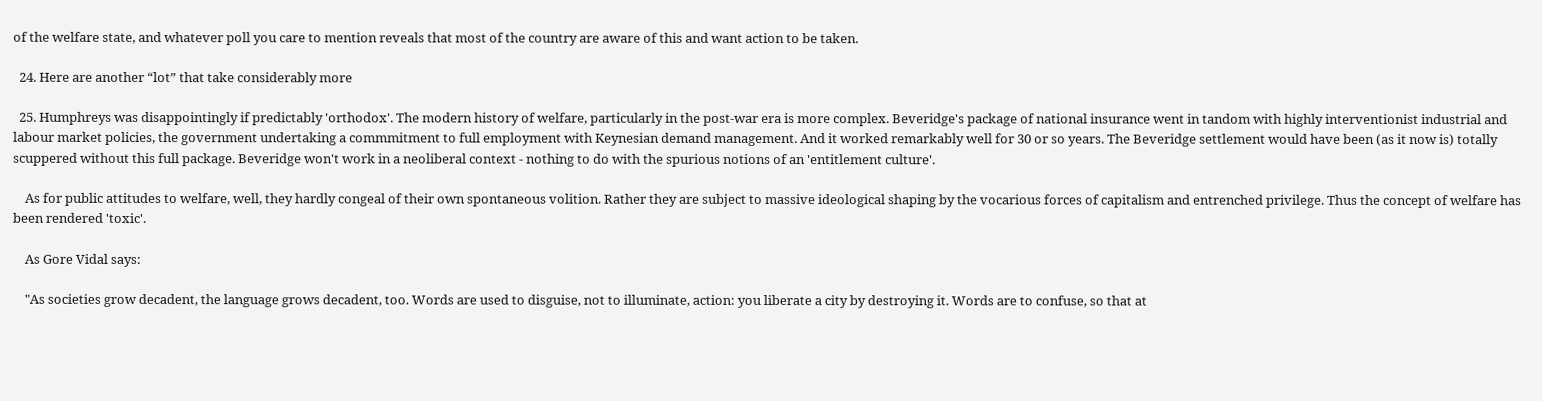of the welfare state, and whatever poll you care to mention reveals that most of the country are aware of this and want action to be taken.

  24. Here are another “lot” that take considerably more

  25. Humphreys was disappointingly if predictably 'orthodox'. The modern history of welfare, particularly in the post-war era is more complex. Beveridge's package of national insurance went in tandom with highly interventionist industrial and labour market policies, the government undertaking a commmitment to full employment with Keynesian demand management. And it worked remarkably well for 30 or so years. The Beveridge settlement would have been (as it now is) totally scuppered without this full package. Beveridge won't work in a neoliberal context - nothing to do with the spurious notions of an 'entitlement culture'.

    As for public attitudes to welfare, well, they hardly congeal of their own spontaneous volition. Rather they are subject to massive ideological shaping by the vocarious forces of capitalism and entrenched privilege. Thus the concept of welfare has been rendered 'toxic'.

    As Gore Vidal says:

    "As societies grow decadent, the language grows decadent, too. Words are used to disguise, not to illuminate, action: you liberate a city by destroying it. Words are to confuse, so that at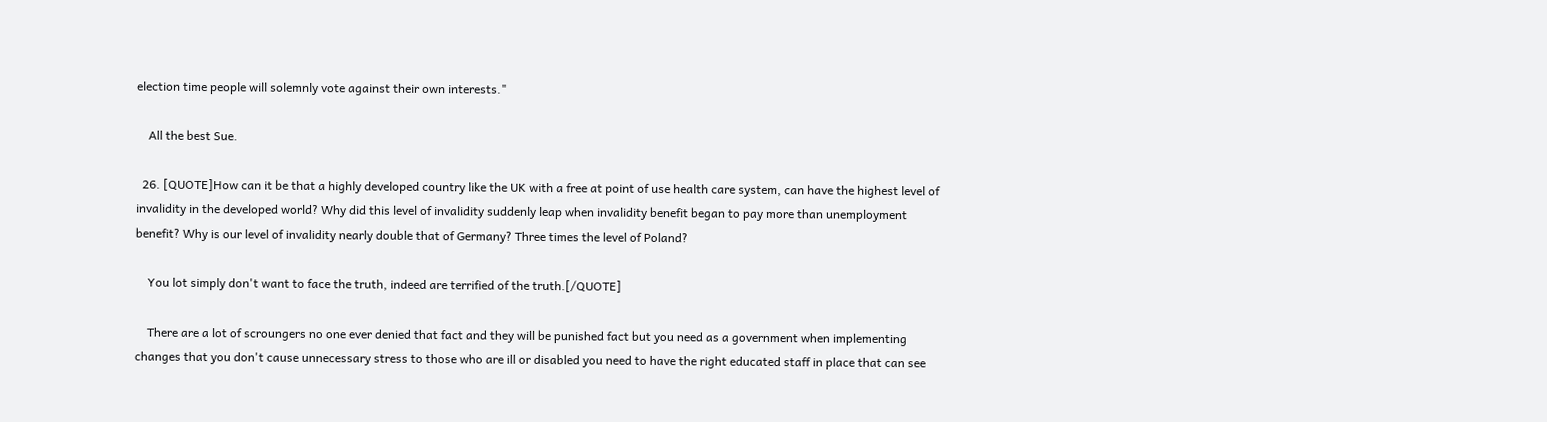election time people will solemnly vote against their own interests."

    All the best Sue.

  26. [QUOTE]How can it be that a highly developed country like the UK with a free at point of use health care system, can have the highest level of invalidity in the developed world? Why did this level of invalidity suddenly leap when invalidity benefit began to pay more than unemployment benefit? Why is our level of invalidity nearly double that of Germany? Three times the level of Poland?

    You lot simply don't want to face the truth, indeed are terrified of the truth.[/QUOTE]

    There are a lot of scroungers no one ever denied that fact and they will be punished fact but you need as a government when implementing changes that you don't cause unnecessary stress to those who are ill or disabled you need to have the right educated staff in place that can see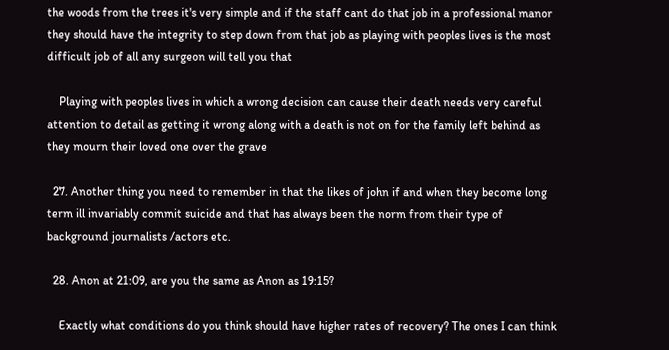the woods from the trees it's very simple and if the staff cant do that job in a professional manor they should have the integrity to step down from that job as playing with peoples lives is the most difficult job of all any surgeon will tell you that

    Playing with peoples lives in which a wrong decision can cause their death needs very careful attention to detail as getting it wrong along with a death is not on for the family left behind as they mourn their loved one over the grave

  27. Another thing you need to remember in that the likes of john if and when they become long term ill invariably commit suicide and that has always been the norm from their type of background journalists /actors etc.

  28. Anon at 21:09, are you the same as Anon as 19:15?

    Exactly what conditions do you think should have higher rates of recovery? The ones I can think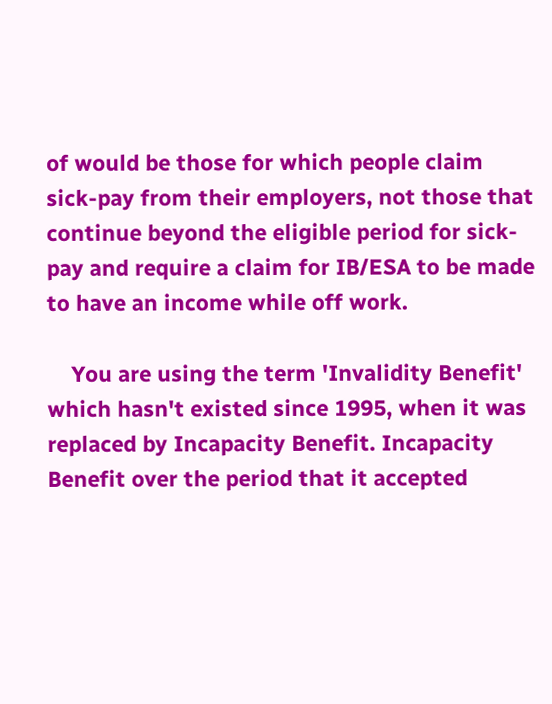of would be those for which people claim sick-pay from their employers, not those that continue beyond the eligible period for sick-pay and require a claim for IB/ESA to be made to have an income while off work.

    You are using the term 'Invalidity Benefit' which hasn't existed since 1995, when it was replaced by Incapacity Benefit. Incapacity Benefit over the period that it accepted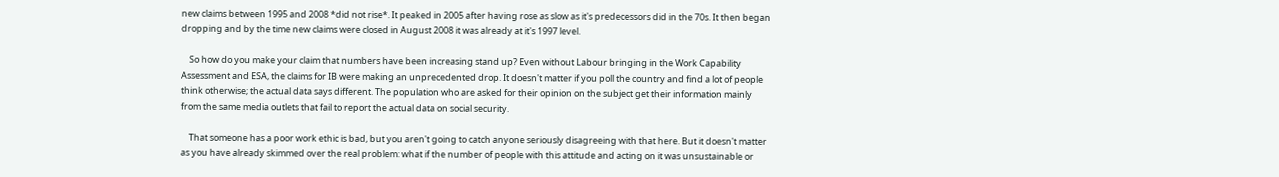new claims between 1995 and 2008 *did not rise*. It peaked in 2005 after having rose as slow as it's predecessors did in the 70s. It then began dropping and by the time new claims were closed in August 2008 it was already at it's 1997 level.

    So how do you make your claim that numbers have been increasing stand up? Even without Labour bringing in the Work Capability Assessment and ESA, the claims for IB were making an unprecedented drop. It doesn't matter if you poll the country and find a lot of people think otherwise; the actual data says different. The population who are asked for their opinion on the subject get their information mainly from the same media outlets that fail to report the actual data on social security.

    That someone has a poor work ethic is bad, but you aren't going to catch anyone seriously disagreeing with that here. But it doesn't matter as you have already skimmed over the real problem: what if the number of people with this attitude and acting on it was unsustainable or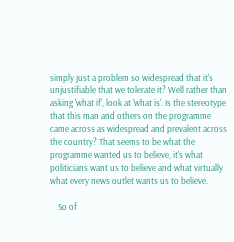simply just a problem so widespread that it's unjustifiable that we tolerate it? Well rather than asking 'what if', look at 'what is'. Is the stereotype that this man and others on the programme came across as widespread and prevalent across the country? That seems to be what the programme wanted us to believe, it's what politicians want us to believe and what virtually what every news outlet wants us to believe.

    So of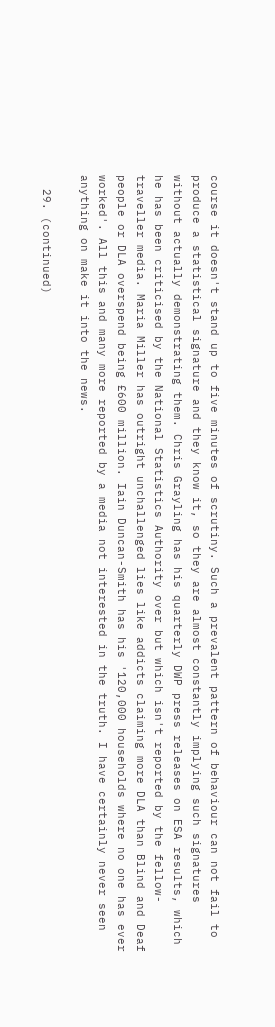course it doesn't stand up to five minutes of scrutiny. Such a prevalent pattern of behaviour can not fail to produce a statistical signature and they know it, so they are almost constantly implying such signatures without actually demonstrating them. Chris Grayling has his quarterly DWP press releases on ESA results, which he has been criticised by the National Statistics Authority over but which isn't reported by the fellow-traveller media. Maria Miller has outright unchallenged lies like addicts claiming more DLA than Blind and Deaf people or DLA overspend being £600 million. Iain Duncan-Smith has his '120,000 households where no one has ever worked'. All this and many more reported by a media not interested in the truth. I have certainly never seen anything on make it into the news.

  29. (continued)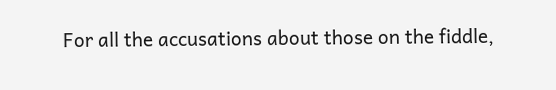For all the accusations about those on the fiddle,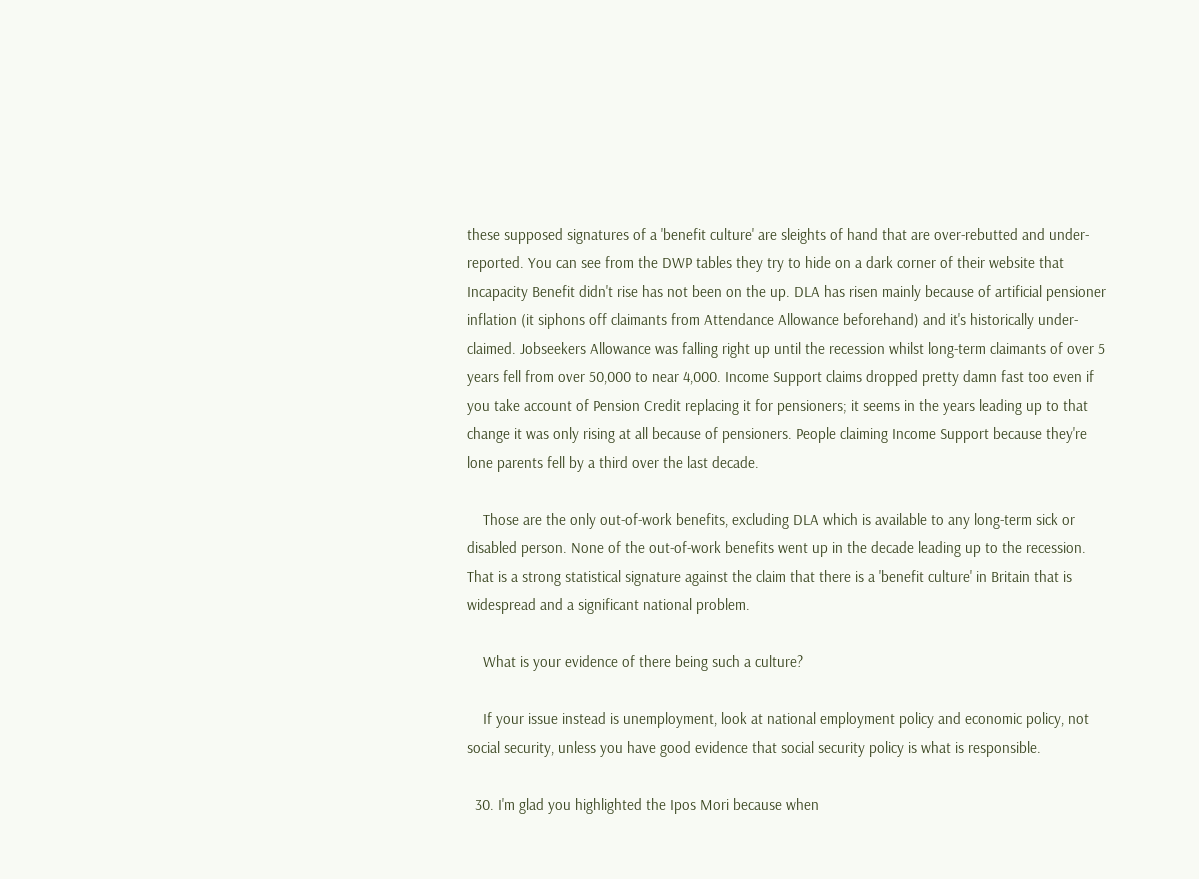these supposed signatures of a 'benefit culture' are sleights of hand that are over-rebutted and under-reported. You can see from the DWP tables they try to hide on a dark corner of their website that Incapacity Benefit didn't rise has not been on the up. DLA has risen mainly because of artificial pensioner inflation (it siphons off claimants from Attendance Allowance beforehand) and it's historically under-claimed. Jobseekers Allowance was falling right up until the recession whilst long-term claimants of over 5 years fell from over 50,000 to near 4,000. Income Support claims dropped pretty damn fast too even if you take account of Pension Credit replacing it for pensioners; it seems in the years leading up to that change it was only rising at all because of pensioners. People claiming Income Support because they're lone parents fell by a third over the last decade.

    Those are the only out-of-work benefits, excluding DLA which is available to any long-term sick or disabled person. None of the out-of-work benefits went up in the decade leading up to the recession. That is a strong statistical signature against the claim that there is a 'benefit culture' in Britain that is widespread and a significant national problem.

    What is your evidence of there being such a culture?

    If your issue instead is unemployment, look at national employment policy and economic policy, not social security, unless you have good evidence that social security policy is what is responsible.

  30. I'm glad you highlighted the Ipos Mori because when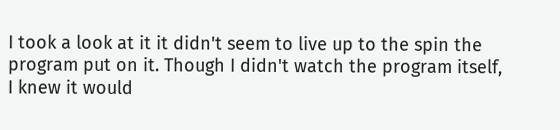I took a look at it it didn't seem to live up to the spin the program put on it. Though I didn't watch the program itself, I knew it would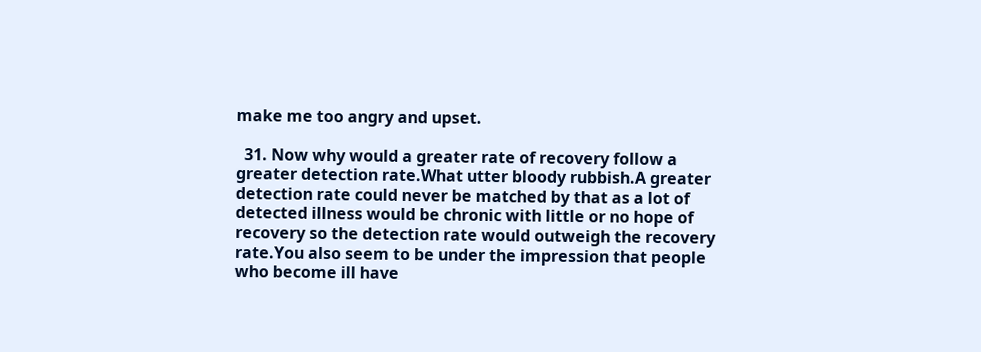make me too angry and upset.

  31. Now why would a greater rate of recovery follow a greater detection rate.What utter bloody rubbish.A greater detection rate could never be matched by that as a lot of detected illness would be chronic with little or no hope of recovery so the detection rate would outweigh the recovery rate.You also seem to be under the impression that people who become ill have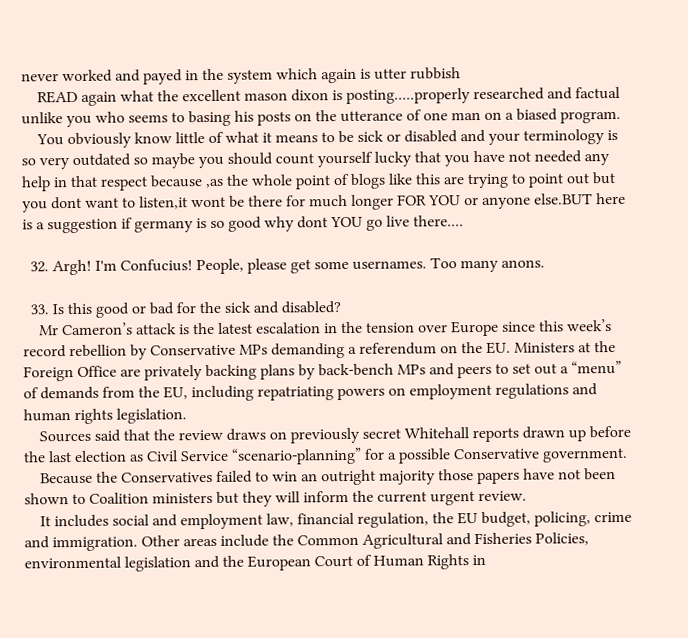never worked and payed in the system which again is utter rubbish
    READ again what the excellent mason dixon is posting.....properly researched and factual unlike you who seems to basing his posts on the utterance of one man on a biased program.
    You obviously know little of what it means to be sick or disabled and your terminology is so very outdated so maybe you should count yourself lucky that you have not needed any help in that respect because ,as the whole point of blogs like this are trying to point out but you dont want to listen,it wont be there for much longer FOR YOU or anyone else.BUT here is a suggestion if germany is so good why dont YOU go live there....

  32. Argh! I'm Confucius! People, please get some usernames. Too many anons.

  33. Is this good or bad for the sick and disabled?
    Mr Cameron’s attack is the latest escalation in the tension over Europe since this week’s record rebellion by Conservative MPs demanding a referendum on the EU. Ministers at the Foreign Office are privately backing plans by back-bench MPs and peers to set out a “menu” of demands from the EU, including repatriating powers on employment regulations and human rights legislation.
    Sources said that the review draws on previously secret Whitehall reports drawn up before the last election as Civil Service “scenario-planning” for a possible Conservative government.
    Because the Conservatives failed to win an outright majority those papers have not been shown to Coalition ministers but they will inform the current urgent review.
    It includes social and employment law, financial regulation, the EU budget, policing, crime and immigration. Other areas include the Common Agricultural and Fisheries Policies, environmental legislation and the European Court of Human Rights in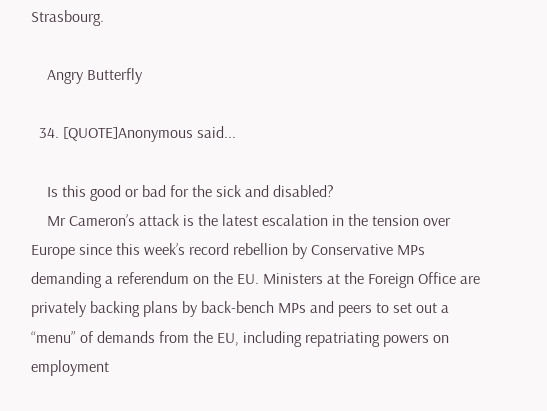Strasbourg.

    Angry Butterfly

  34. [QUOTE]Anonymous said...

    Is this good or bad for the sick and disabled?
    Mr Cameron’s attack is the latest escalation in the tension over Europe since this week’s record rebellion by Conservative MPs demanding a referendum on the EU. Ministers at the Foreign Office are privately backing plans by back-bench MPs and peers to set out a “menu” of demands from the EU, including repatriating powers on employment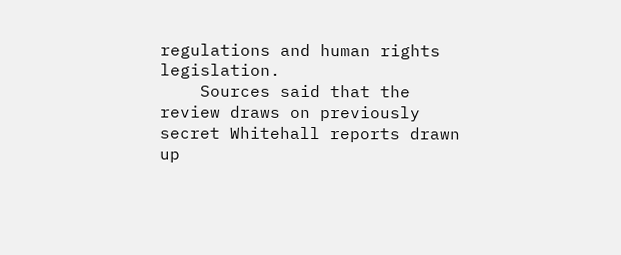regulations and human rights legislation.
    Sources said that the review draws on previously secret Whitehall reports drawn up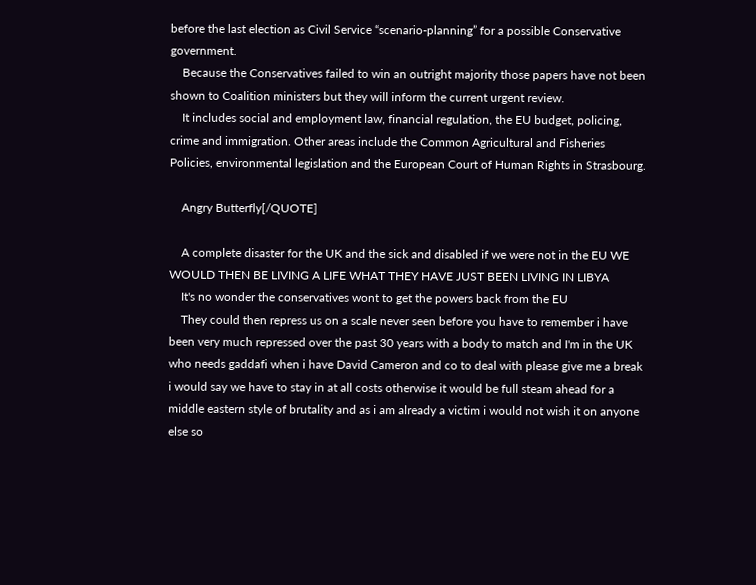before the last election as Civil Service “scenario-planning” for a possible Conservative government.
    Because the Conservatives failed to win an outright majority those papers have not been shown to Coalition ministers but they will inform the current urgent review.
    It includes social and employment law, financial regulation, the EU budget, policing, crime and immigration. Other areas include the Common Agricultural and Fisheries Policies, environmental legislation and the European Court of Human Rights in Strasbourg.

    Angry Butterfly[/QUOTE]

    A complete disaster for the UK and the sick and disabled if we were not in the EU WE WOULD THEN BE LIVING A LIFE WHAT THEY HAVE JUST BEEN LIVING IN LIBYA
    It's no wonder the conservatives wont to get the powers back from the EU
    They could then repress us on a scale never seen before you have to remember i have been very much repressed over the past 30 years with a body to match and I'm in the UK who needs gaddafi when i have David Cameron and co to deal with please give me a break i would say we have to stay in at all costs otherwise it would be full steam ahead for a middle eastern style of brutality and as i am already a victim i would not wish it on anyone else so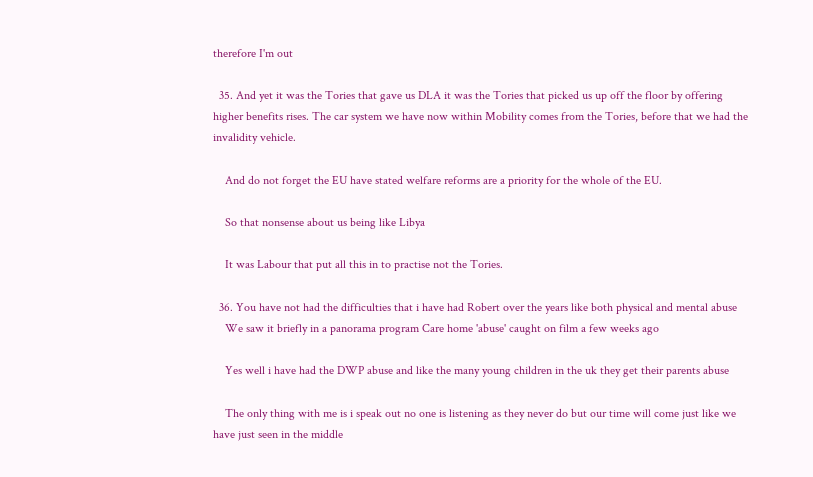therefore I'm out

  35. And yet it was the Tories that gave us DLA it was the Tories that picked us up off the floor by offering higher benefits rises. The car system we have now within Mobility comes from the Tories, before that we had the invalidity vehicle.

    And do not forget the EU have stated welfare reforms are a priority for the whole of the EU.

    So that nonsense about us being like Libya

    It was Labour that put all this in to practise not the Tories.

  36. You have not had the difficulties that i have had Robert over the years like both physical and mental abuse
    We saw it briefly in a panorama program Care home 'abuse' caught on film a few weeks ago

    Yes well i have had the DWP abuse and like the many young children in the uk they get their parents abuse

    The only thing with me is i speak out no one is listening as they never do but our time will come just like we have just seen in the middle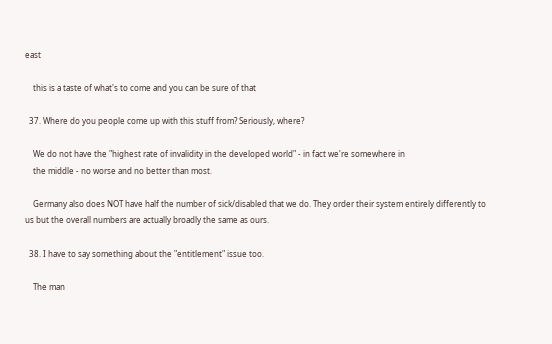east

    this is a taste of what's to come and you can be sure of that

  37. Where do you people come up with this stuff from? Seriously, where?

    We do not have the "highest rate of invalidity in the developed world" - in fact we're somewhere in
    the middle - no worse and no better than most.

    Germany also does NOT have half the number of sick/disabled that we do. They order their system entirely differently to us but the overall numbers are actually broadly the same as ours.

  38. I have to say something about the "entitlement" issue too.

    The man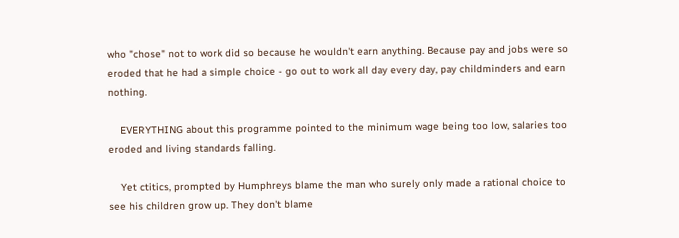who "chose" not to work did so because he wouldn't earn anything. Because pay and jobs were so eroded that he had a simple choice - go out to work all day every day, pay childminders and earn nothing.

    EVERYTHING about this programme pointed to the minimum wage being too low, salaries too eroded and living standards falling.

    Yet ctitics, prompted by Humphreys blame the man who surely only made a rational choice to see his children grow up. They don't blame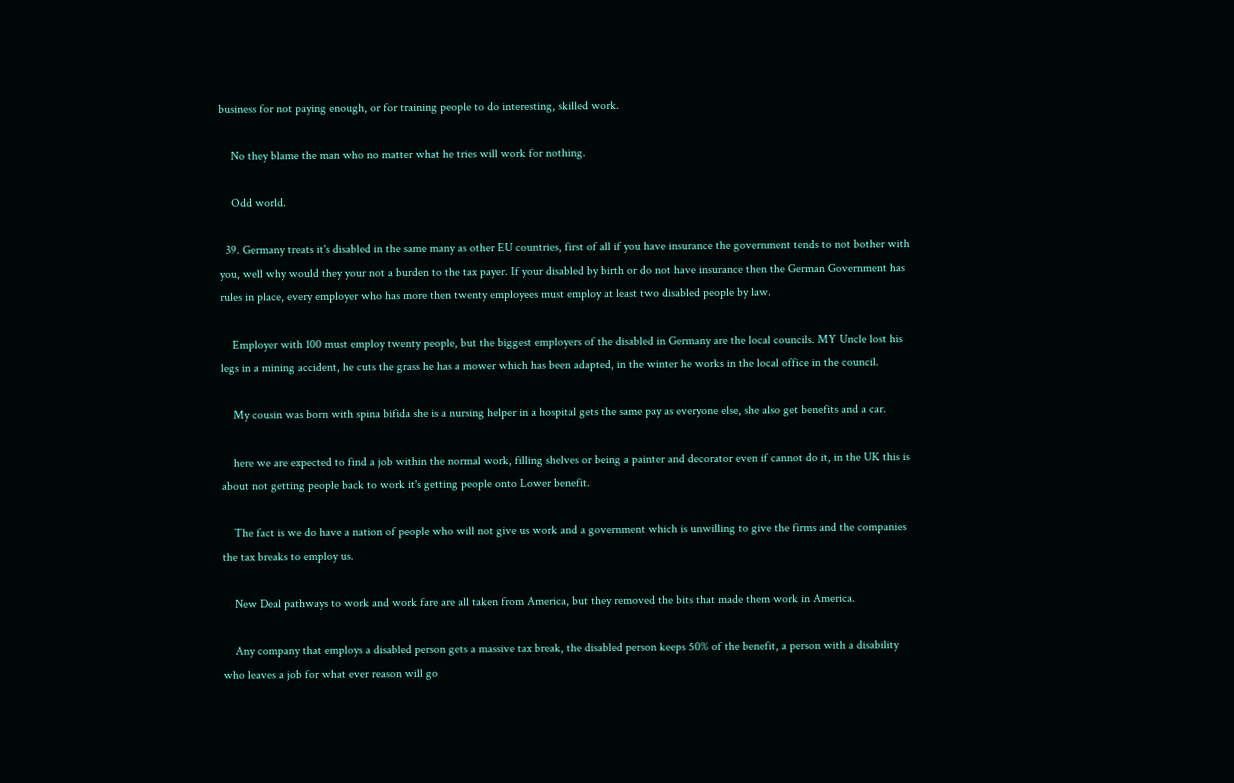business for not paying enough, or for training people to do interesting, skilled work.

    No they blame the man who no matter what he tries will work for nothing.

    Odd world.

  39. Germany treats it's disabled in the same many as other EU countries, first of all if you have insurance the government tends to not bother with you, well why would they your not a burden to the tax payer. If your disabled by birth or do not have insurance then the German Government has rules in place, every employer who has more then twenty employees must employ at least two disabled people by law.

    Employer with 100 must employ twenty people, but the biggest employers of the disabled in Germany are the local councils. MY Uncle lost his legs in a mining accident, he cuts the grass he has a mower which has been adapted, in the winter he works in the local office in the council.

    My cousin was born with spina bifida she is a nursing helper in a hospital gets the same pay as everyone else, she also get benefits and a car.

    here we are expected to find a job within the normal work, filling shelves or being a painter and decorator even if cannot do it, in the UK this is about not getting people back to work it's getting people onto Lower benefit.

    The fact is we do have a nation of people who will not give us work and a government which is unwilling to give the firms and the companies the tax breaks to employ us.

    New Deal pathways to work and work fare are all taken from America, but they removed the bits that made them work in America.

    Any company that employs a disabled person gets a massive tax break, the disabled person keeps 50% of the benefit, a person with a disability who leaves a job for what ever reason will go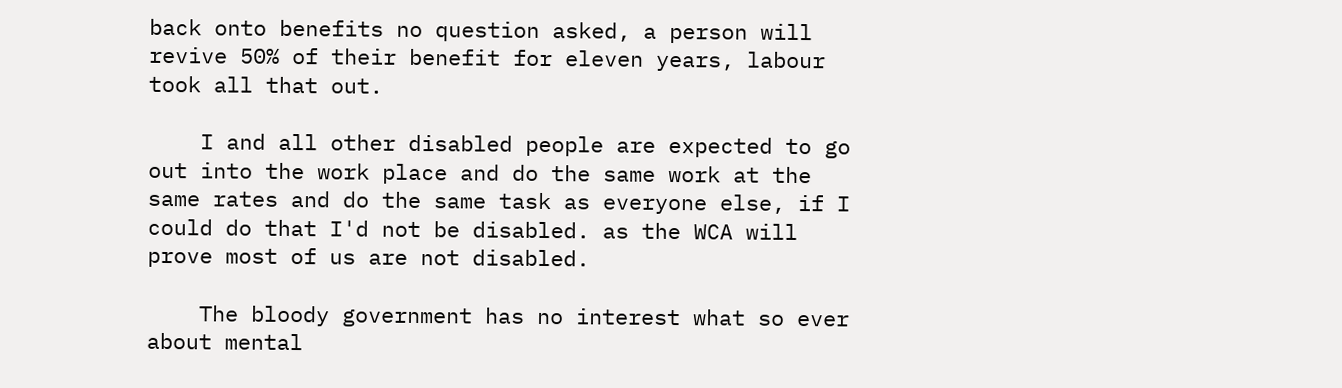back onto benefits no question asked, a person will revive 50% of their benefit for eleven years, labour took all that out.

    I and all other disabled people are expected to go out into the work place and do the same work at the same rates and do the same task as everyone else, if I could do that I'd not be disabled. as the WCA will prove most of us are not disabled.

    The bloody government has no interest what so ever about mental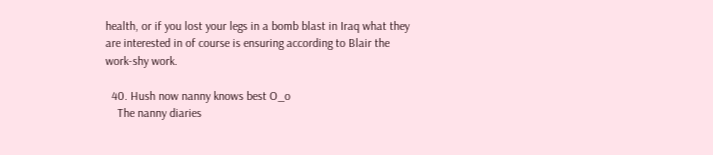health, or if you lost your legs in a bomb blast in Iraq what they are interested in of course is ensuring according to Blair the work-shy work.

  40. Hush now nanny knows best O_o
    The nanny diaries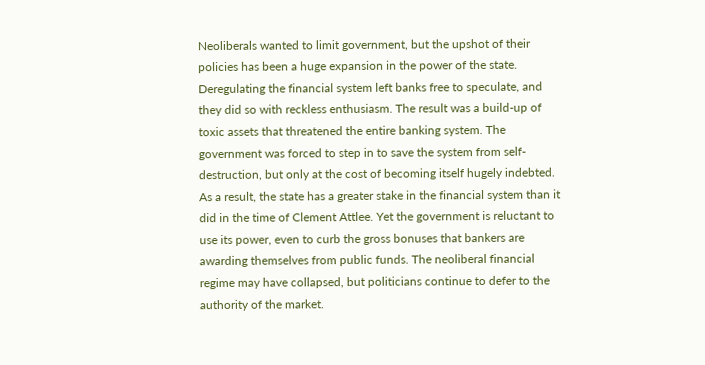Neoliberals wanted to limit government, but the upshot of their policies has been a huge expansion in the power of the state. Deregulating the financial system left banks free to speculate, and they did so with reckless enthusiasm. The result was a build-up of toxic assets that threatened the entire banking system. The government was forced to step in to save the system from self-destruction, but only at the cost of becoming itself hugely indebted. As a result, the state has a greater stake in the financial system than it did in the time of Clement Attlee. Yet the government is reluctant to use its power, even to curb the gross bonuses that bankers are awarding themselves from public funds. The neoliberal financial regime may have collapsed, but politicians continue to defer to the authority of the market.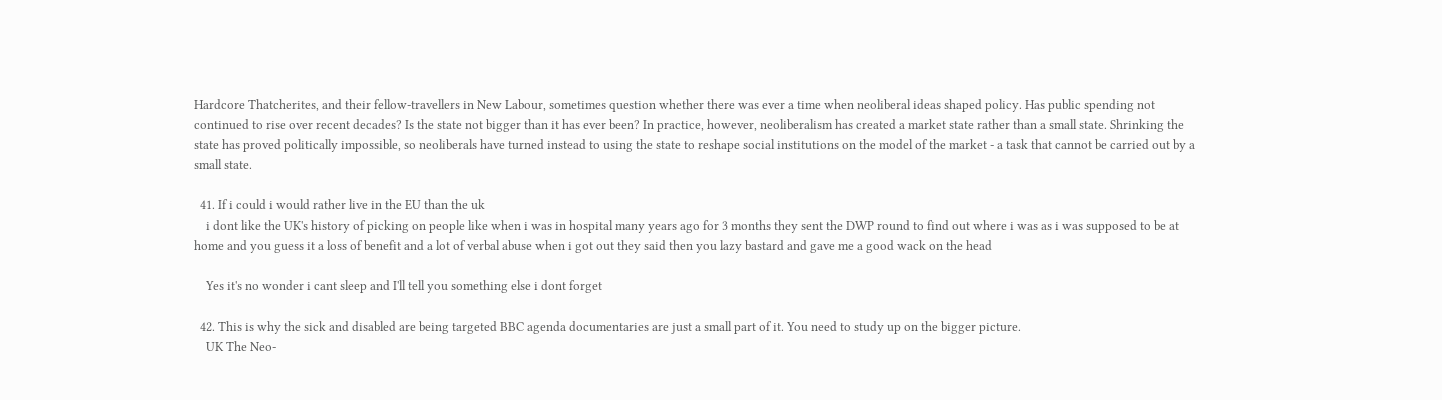Hardcore Thatcherites, and their fellow-travellers in New Labour, sometimes question whether there was ever a time when neoliberal ideas shaped policy. Has public spending not continued to rise over recent decades? Is the state not bigger than it has ever been? In practice, however, neoliberalism has created a market state rather than a small state. Shrinking the state has proved politically impossible, so neoliberals have turned instead to using the state to reshape social institutions on the model of the market - a task that cannot be carried out by a small state.

  41. If i could i would rather live in the EU than the uk
    i dont like the UK's history of picking on people like when i was in hospital many years ago for 3 months they sent the DWP round to find out where i was as i was supposed to be at home and you guess it a loss of benefit and a lot of verbal abuse when i got out they said then you lazy bastard and gave me a good wack on the head

    Yes it's no wonder i cant sleep and I'll tell you something else i dont forget

  42. This is why the sick and disabled are being targeted BBC agenda documentaries are just a small part of it. You need to study up on the bigger picture.
    UK The Neo-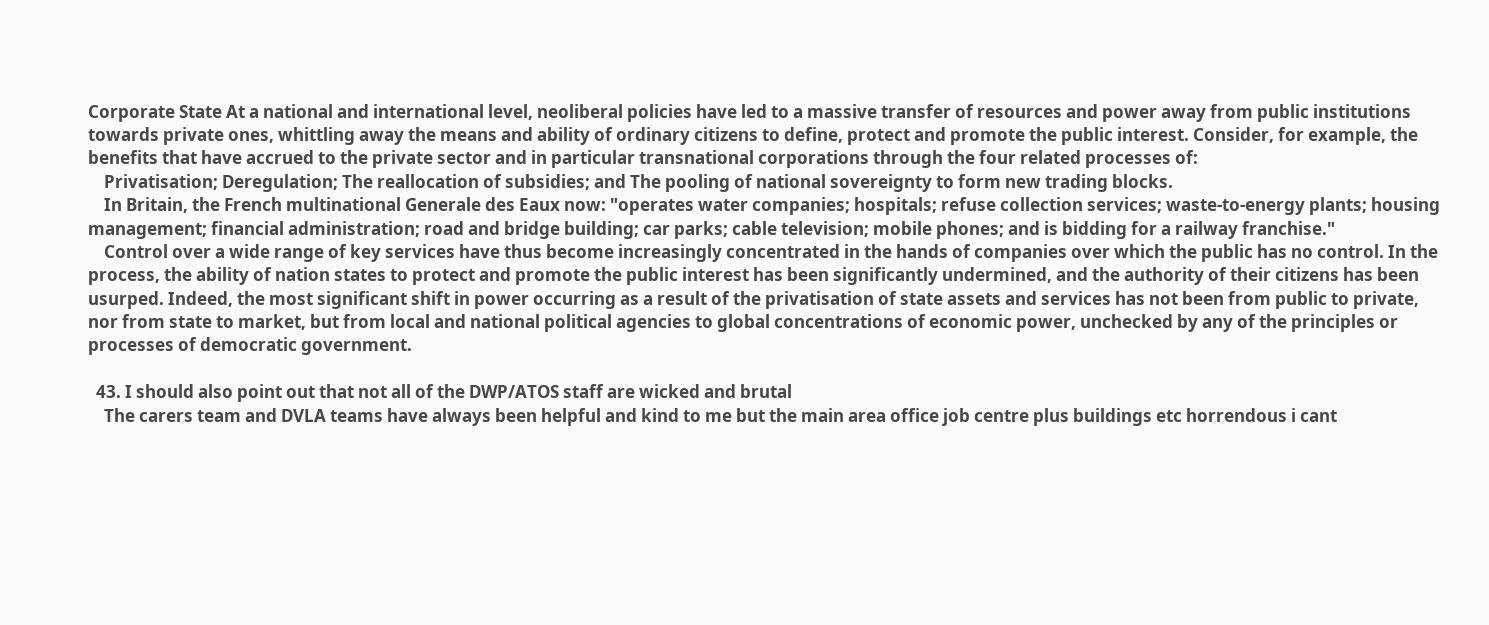Corporate State At a national and international level, neoliberal policies have led to a massive transfer of resources and power away from public institutions towards private ones, whittling away the means and ability of ordinary citizens to define, protect and promote the public interest. Consider, for example, the benefits that have accrued to the private sector and in particular transnational corporations through the four related processes of:
    Privatisation; Deregulation; The reallocation of subsidies; and The pooling of national sovereignty to form new trading blocks.
    In Britain, the French multinational Generale des Eaux now: "operates water companies; hospitals; refuse collection services; waste-to-energy plants; housing management; financial administration; road and bridge building; car parks; cable television; mobile phones; and is bidding for a railway franchise."
    Control over a wide range of key services have thus become increasingly concentrated in the hands of companies over which the public has no control. In the process, the ability of nation states to protect and promote the public interest has been significantly undermined, and the authority of their citizens has been usurped. Indeed, the most significant shift in power occurring as a result of the privatisation of state assets and services has not been from public to private, nor from state to market, but from local and national political agencies to global concentrations of economic power, unchecked by any of the principles or processes of democratic government.

  43. I should also point out that not all of the DWP/ATOS staff are wicked and brutal
    The carers team and DVLA teams have always been helpful and kind to me but the main area office job centre plus buildings etc horrendous i cant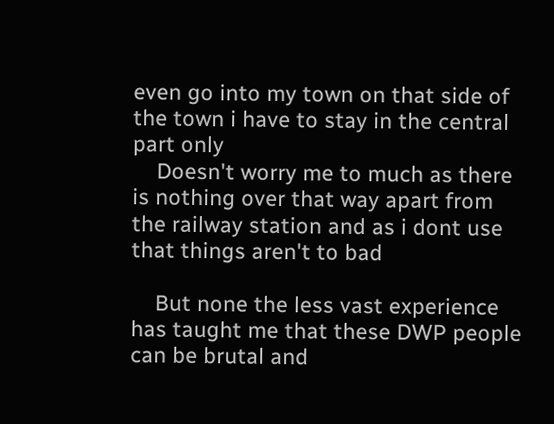even go into my town on that side of the town i have to stay in the central part only
    Doesn't worry me to much as there is nothing over that way apart from the railway station and as i dont use that things aren't to bad

    But none the less vast experience has taught me that these DWP people can be brutal and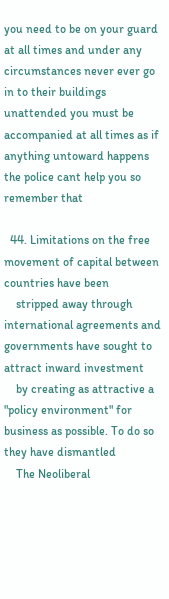you need to be on your guard at all times and under any circumstances never ever go in to their buildings unattended you must be accompanied at all times as if anything untoward happens the police cant help you so remember that

  44. Limitations on the free movement of capital between countries have been
    stripped away through international agreements and governments have sought to attract inward investment
    by creating as attractive a "policy environment" for business as possible. To do so they have dismantled
    The Neoliberal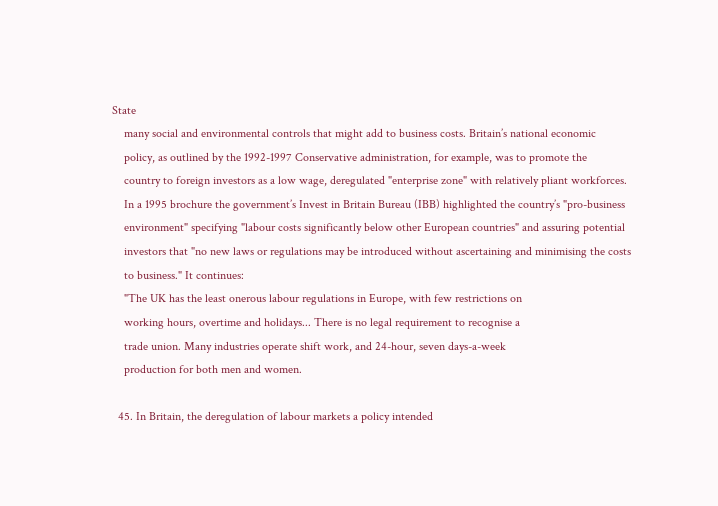State
    many social and environmental controls that might add to business costs. Britain’s national economic
    policy, as outlined by the 1992-1997 Conservative administration, for example, was to promote the
    country to foreign investors as a low wage, deregulated "enterprise zone" with relatively pliant workforces.
    In a 1995 brochure the government’s Invest in Britain Bureau (IBB) highlighted the country’s "pro-business
    environment" specifying "labour costs significantly below other European countries" and assuring potential
    investors that "no new laws or regulations may be introduced without ascertaining and minimising the costs
    to business." It continues:
    "The UK has the least onerous labour regulations in Europe, with few restrictions on
    working hours, overtime and holidays... There is no legal requirement to recognise a
    trade union. Many industries operate shift work, and 24-hour, seven days-a-week
    production for both men and women.

  45. In Britain, the deregulation of labour markets a policy intended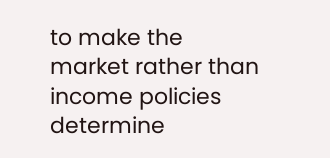to make the market rather than income policies determine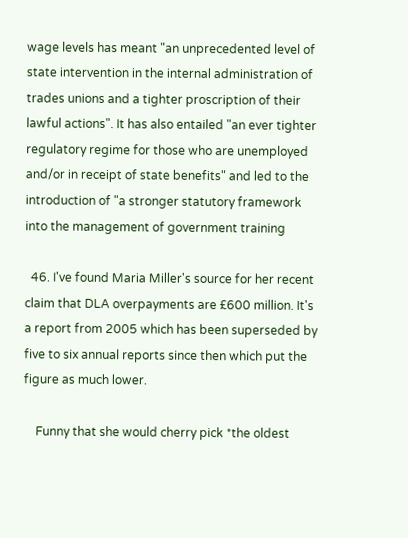wage levels has meant "an unprecedented level of state intervention in the internal administration of trades unions and a tighter proscription of their lawful actions". It has also entailed "an ever tighter regulatory regime for those who are unemployed and/or in receipt of state benefits" and led to the introduction of "a stronger statutory framework into the management of government training

  46. I've found Maria Miller's source for her recent claim that DLA overpayments are £600 million. It's a report from 2005 which has been superseded by five to six annual reports since then which put the figure as much lower.

    Funny that she would cherry pick *the oldest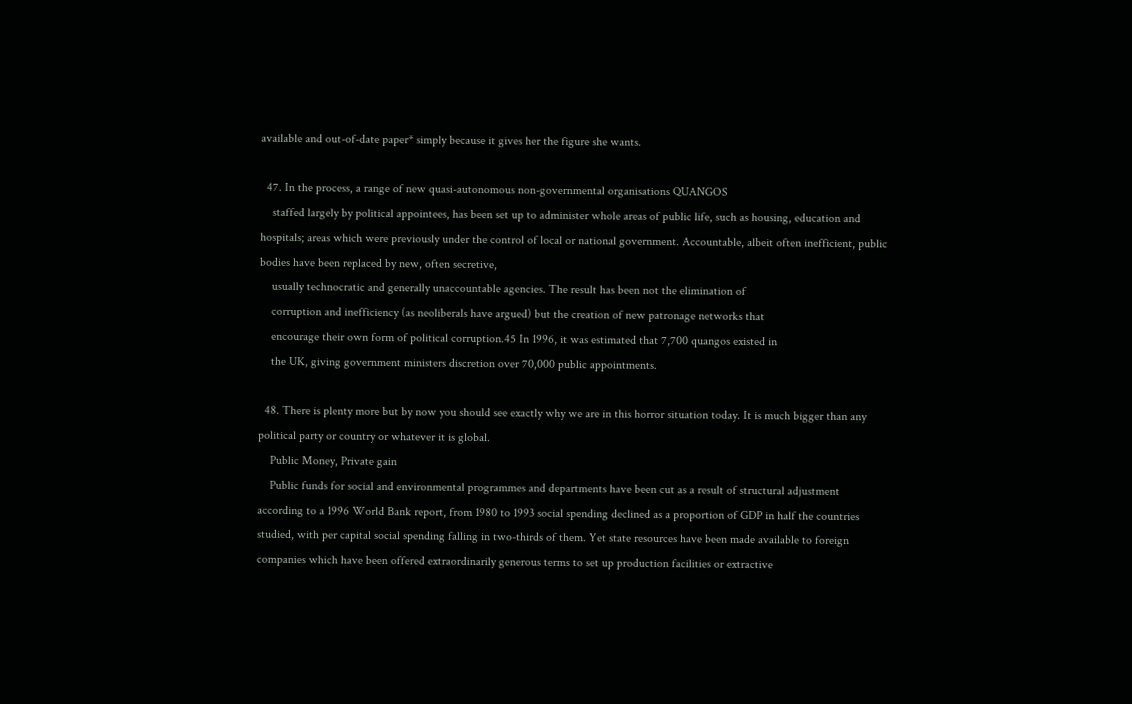available and out-of-date paper* simply because it gives her the figure she wants.

  47. In the process, a range of new quasi-autonomous non-governmental organisations QUANGOS
    staffed largely by political appointees, has been set up to administer whole areas of public life, such as housing, education and hospitals; areas which were previously under the control of local or national government. Accountable, albeit often inefficient, public bodies have been replaced by new, often secretive,
    usually technocratic and generally unaccountable agencies. The result has been not the elimination of
    corruption and inefficiency (as neoliberals have argued) but the creation of new patronage networks that
    encourage their own form of political corruption.45 In 1996, it was estimated that 7,700 quangos existed in
    the UK, giving government ministers discretion over 70,000 public appointments.

  48. There is plenty more but by now you should see exactly why we are in this horror situation today. It is much bigger than any political party or country or whatever it is global.
    Public Money, Private gain
    Public funds for social and environmental programmes and departments have been cut as a result of structural adjustment according to a 1996 World Bank report, from 1980 to 1993 social spending declined as a proportion of GDP in half the countries studied, with per capital social spending falling in two-thirds of them. Yet state resources have been made available to foreign companies which have been offered extraordinarily generous terms to set up production facilities or extractive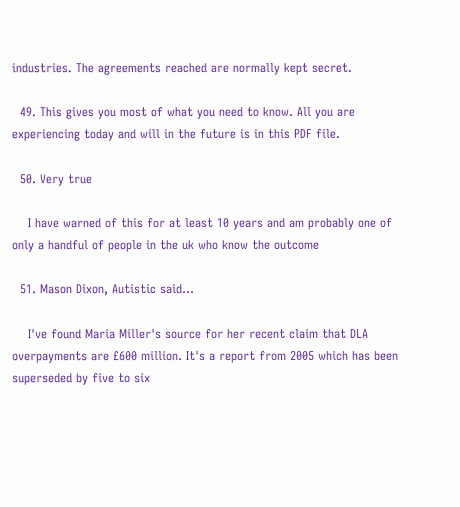industries. The agreements reached are normally kept secret.

  49. This gives you most of what you need to know. All you are experiencing today and will in the future is in this PDF file.

  50. Very true

    I have warned of this for at least 10 years and am probably one of only a handful of people in the uk who know the outcome

  51. Mason Dixon, Autistic said...

    I've found Maria Miller's source for her recent claim that DLA overpayments are £600 million. It's a report from 2005 which has been superseded by five to six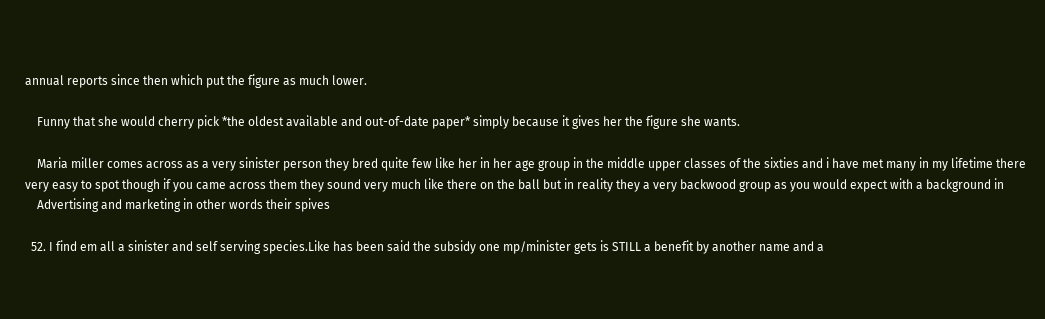annual reports since then which put the figure as much lower.

    Funny that she would cherry pick *the oldest available and out-of-date paper* simply because it gives her the figure she wants.

    Maria miller comes across as a very sinister person they bred quite few like her in her age group in the middle upper classes of the sixties and i have met many in my lifetime there very easy to spot though if you came across them they sound very much like there on the ball but in reality they a very backwood group as you would expect with a background in
    Advertising and marketing in other words their spives

  52. I find em all a sinister and self serving species.Like has been said the subsidy one mp/minister gets is STILL a benefit by another name and a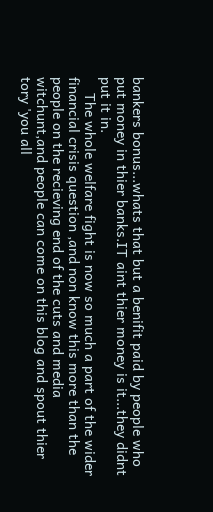bankers bonus...whats that but a benifit paid by people who put money in thier banks.IT aint thier money is it...they didnt put it in.
    The whole welfare fight is now so much a part of the wider financial crisis question ,and non know this more than the people on the recieving end of the cuts and media witchunt,and people can come on this blog and spout thier tory 'you all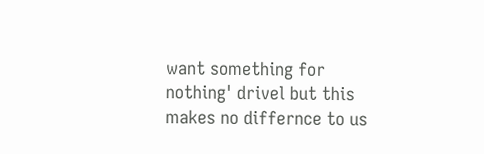want something for nothing' drivel but this makes no differnce to us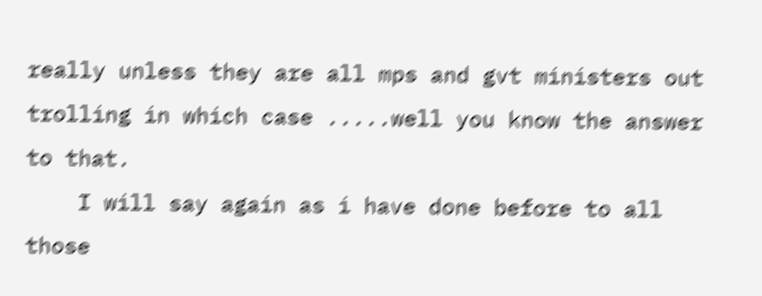really unless they are all mps and gvt ministers out trolling in which case .....well you know the answer to that.
    I will say again as i have done before to all those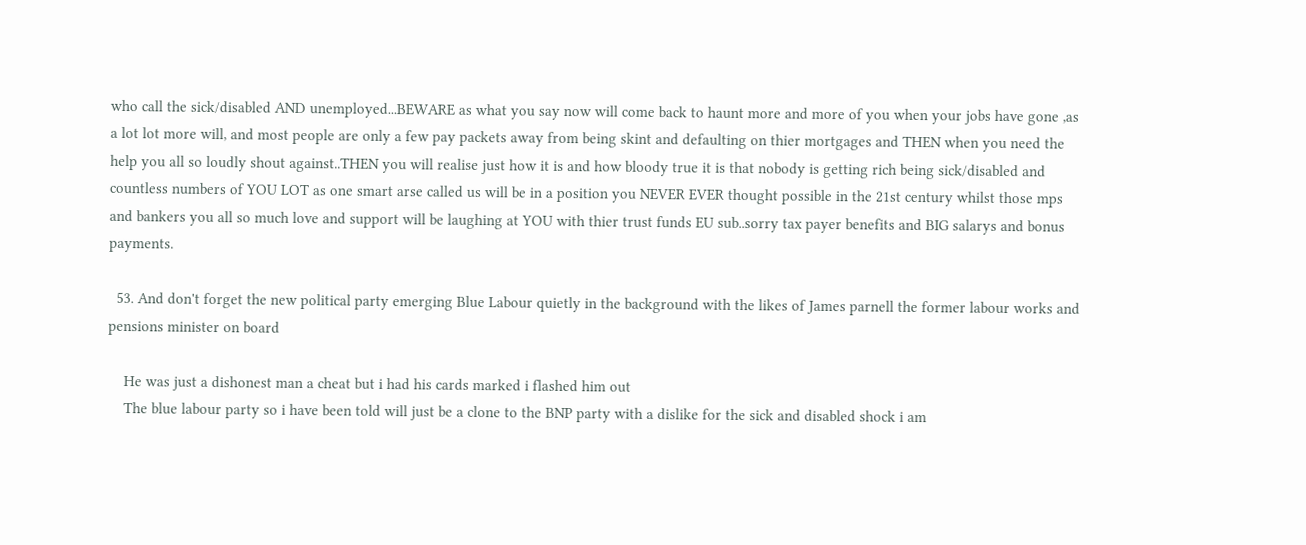who call the sick/disabled AND unemployed...BEWARE as what you say now will come back to haunt more and more of you when your jobs have gone ,as a lot lot more will, and most people are only a few pay packets away from being skint and defaulting on thier mortgages and THEN when you need the help you all so loudly shout against..THEN you will realise just how it is and how bloody true it is that nobody is getting rich being sick/disabled and countless numbers of YOU LOT as one smart arse called us will be in a position you NEVER EVER thought possible in the 21st century whilst those mps and bankers you all so much love and support will be laughing at YOU with thier trust funds EU sub..sorry tax payer benefits and BIG salarys and bonus payments.

  53. And don't forget the new political party emerging Blue Labour quietly in the background with the likes of James parnell the former labour works and pensions minister on board

    He was just a dishonest man a cheat but i had his cards marked i flashed him out
    The blue labour party so i have been told will just be a clone to the BNP party with a dislike for the sick and disabled shock i am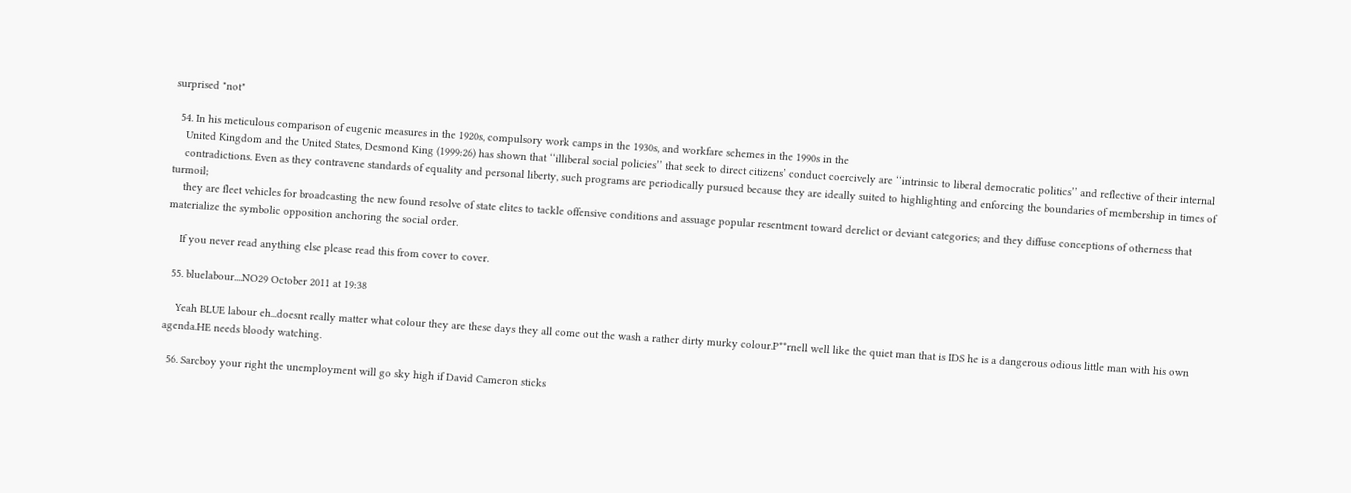surprised "not"

  54. In his meticulous comparison of eugenic measures in the 1920s, compulsory work camps in the 1930s, and workfare schemes in the 1990s in the
    United Kingdom and the United States, Desmond King (1999:26) has shown that ‘‘illiberal social policies’’ that seek to direct citizens’ conduct coercively are ‘‘intrinsic to liberal democratic politics’’ and reflective of their internal
    contradictions. Even as they contravene standards of equality and personal liberty, such programs are periodically pursued because they are ideally suited to highlighting and enforcing the boundaries of membership in times of turmoil;
    they are fleet vehicles for broadcasting the new found resolve of state elites to tackle offensive conditions and assuage popular resentment toward derelict or deviant categories; and they diffuse conceptions of otherness that materialize the symbolic opposition anchoring the social order.

    If you never read anything else please read this from cover to cover.

  55. bluelabour....NO29 October 2011 at 19:38

    Yeah BLUE labour eh...doesnt really matter what colour they are these days they all come out the wash a rather dirty murky colour.P**rnell well like the quiet man that is IDS he is a dangerous odious little man with his own agenda.HE needs bloody watching.

  56. Sarcboy your right the unemployment will go sky high if David Cameron sticks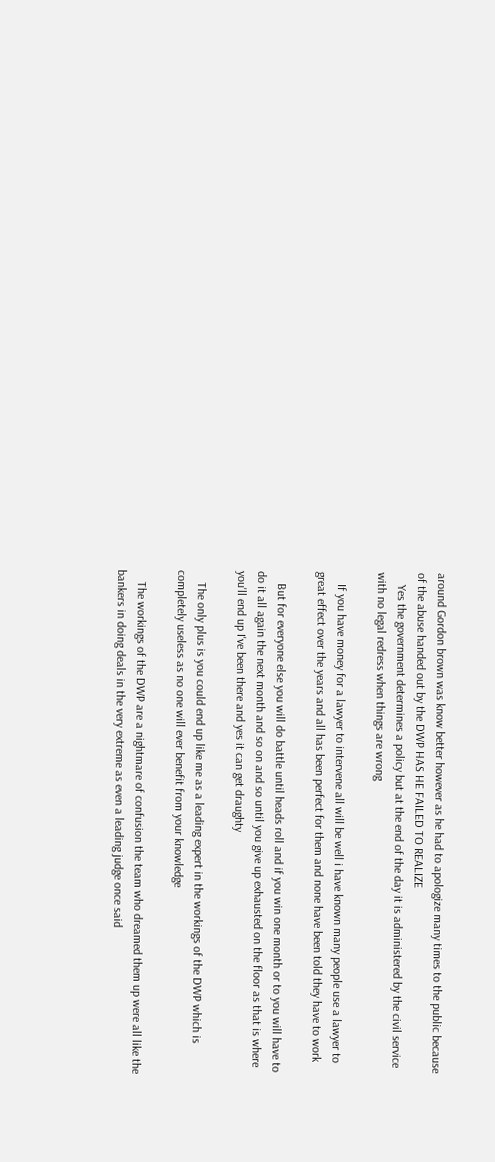around Gordon brown was know better however as he had to apologize many times to the public because of the abuse handed out by the DWP HAS HE FAILED TO REALIZE
    Yes the government determines a policy but at the end of the day it is administered by the civil service with no legal redress when things are wrong

    If you have money for a lawyer to intervene all will be well i have known many people use a lawyer to great effect over the years and all has been perfect for them and none have been told they have to work

    But for everyone else you will do battle until heads roll and if you win one month or to you will have to do it all again the next month and so on and so until you give up exhausted on the floor as that is where you'll end up I've been there and yes it can get draughty

    The only plus is you could end up like me as a leading expert in the workings of the DWP which is completely useless as no one will ever benefit from your knowledge

    The workings of the DWP are a nightmare of confusion the team who dreamed them up were all like the bankers in doing deals in the very extreme as even a leading judge once said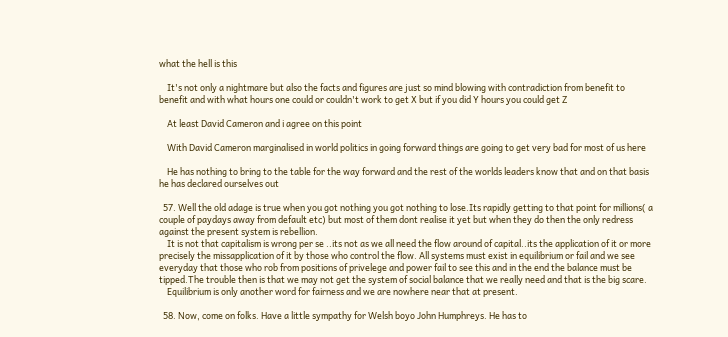what the hell is this

    It's not only a nightmare but also the facts and figures are just so mind blowing with contradiction from benefit to benefit and with what hours one could or couldn't work to get X but if you did Y hours you could get Z

    At least David Cameron and i agree on this point

    With David Cameron marginalised in world politics in going forward things are going to get very bad for most of us here

    He has nothing to bring to the table for the way forward and the rest of the worlds leaders know that and on that basis he has declared ourselves out

  57. Well the old adage is true when you got nothing you got nothing to lose.Its rapidly getting to that point for millions( a couple of paydays away from default etc) but most of them dont realise it yet but when they do then the only redress against the present system is rebellion.
    It is not that capitalism is wrong per se ..its not as we all need the flow around of capital..its the application of it or more precisely the missapplication of it by those who control the flow. All systems must exist in equilibrium or fail and we see everyday that those who rob from positions of privelege and power fail to see this and in the end the balance must be tipped.The trouble then is that we may not get the system of social balance that we really need and that is the big scare.
    Equilibrium is only another word for fairness and we are nowhere near that at present.

  58. Now, come on folks. Have a little sympathy for Welsh boyo John Humphreys. He has to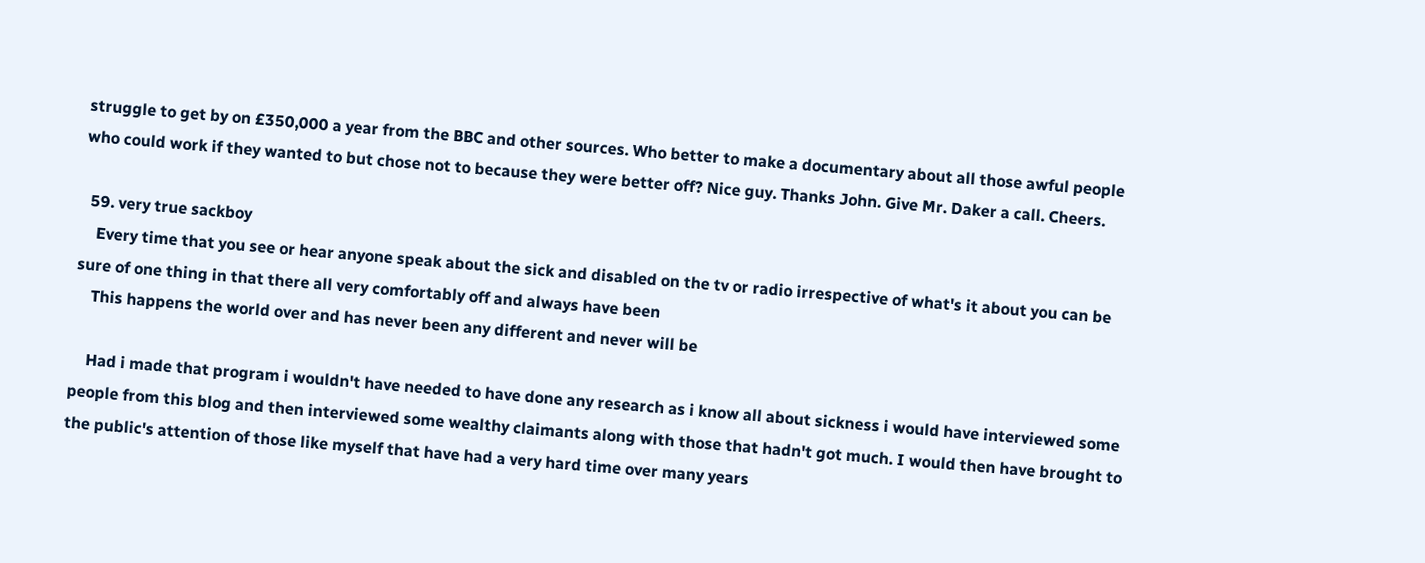struggle to get by on £350,000 a year from the BBC and other sources. Who better to make a documentary about all those awful people who could work if they wanted to but chose not to because they were better off? Nice guy. Thanks John. Give Mr. Daker a call. Cheers.

  59. very true sackboy
    Every time that you see or hear anyone speak about the sick and disabled on the tv or radio irrespective of what's it about you can be sure of one thing in that there all very comfortably off and always have been
    This happens the world over and has never been any different and never will be

    Had i made that program i wouldn't have needed to have done any research as i know all about sickness i would have interviewed some people from this blog and then interviewed some wealthy claimants along with those that hadn't got much. I would then have brought to the public's attention of those like myself that have had a very hard time over many years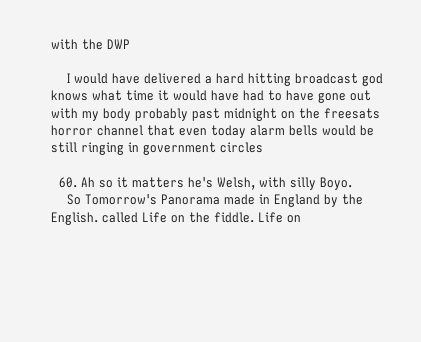with the DWP

    I would have delivered a hard hitting broadcast god knows what time it would have had to have gone out with my body probably past midnight on the freesats horror channel that even today alarm bells would be still ringing in government circles

  60. Ah so it matters he's Welsh, with silly Boyo.
    So Tomorrow's Panorama made in England by the English. called Life on the fiddle. Life on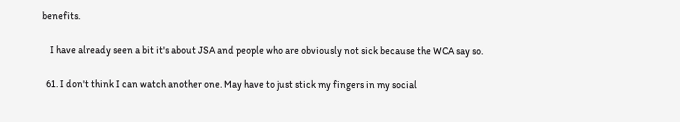benefits.

    I have already seen a bit it's about JSA and people who are obviously not sick because the WCA say so.

  61. I don't think I can watch another one. May have to just stick my fingers in my social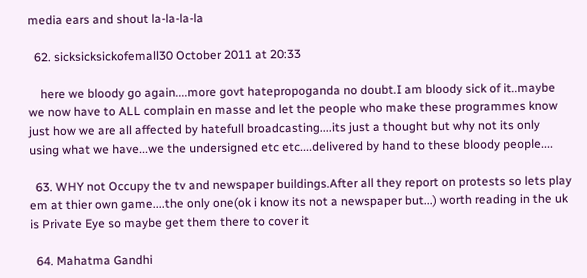media ears and shout la-la-la-la

  62. sicksicksickofemall30 October 2011 at 20:33

    here we bloody go again....more govt hatepropoganda no doubt.I am bloody sick of it..maybe we now have to ALL complain en masse and let the people who make these programmes know just how we are all affected by hatefull broadcasting....its just a thought but why not its only using what we have...we the undersigned etc etc....delivered by hand to these bloody people....

  63. WHY not Occupy the tv and newspaper buildings.After all they report on protests so lets play em at thier own game....the only one(ok i know its not a newspaper but...) worth reading in the uk is Private Eye so maybe get them there to cover it

  64. Mahatma Gandhi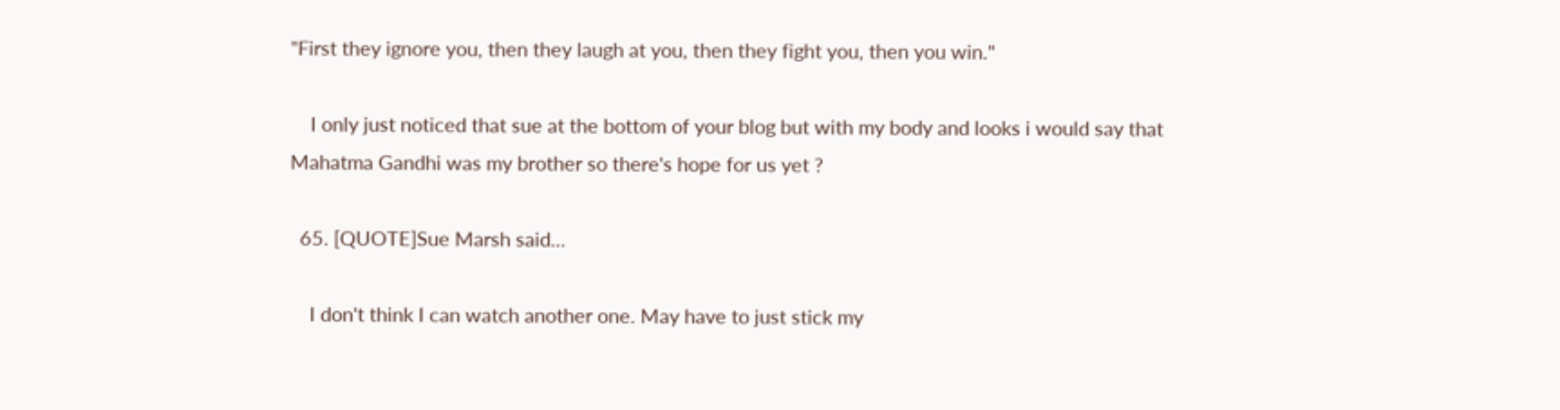"First they ignore you, then they laugh at you, then they fight you, then you win."

    I only just noticed that sue at the bottom of your blog but with my body and looks i would say that Mahatma Gandhi was my brother so there's hope for us yet ?

  65. [QUOTE]Sue Marsh said...

    I don't think I can watch another one. May have to just stick my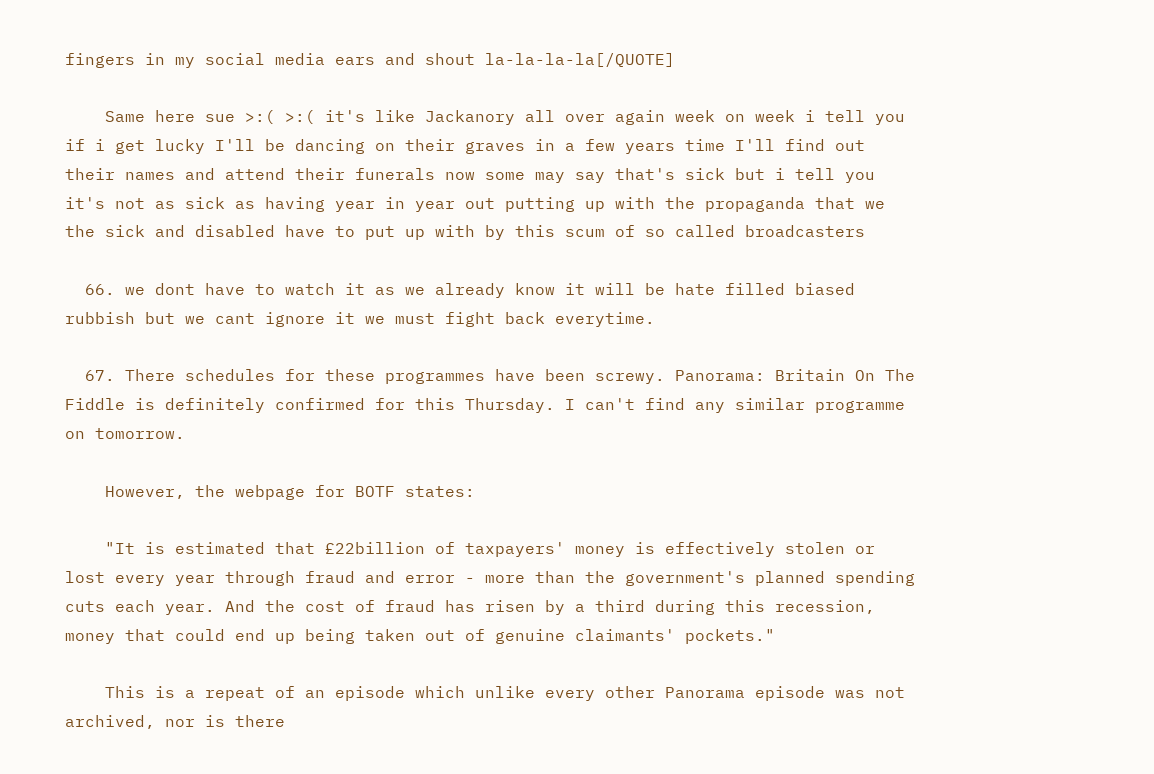fingers in my social media ears and shout la-la-la-la[/QUOTE]

    Same here sue >:( >:( it's like Jackanory all over again week on week i tell you if i get lucky I'll be dancing on their graves in a few years time I'll find out their names and attend their funerals now some may say that's sick but i tell you it's not as sick as having year in year out putting up with the propaganda that we the sick and disabled have to put up with by this scum of so called broadcasters

  66. we dont have to watch it as we already know it will be hate filled biased rubbish but we cant ignore it we must fight back everytime.

  67. There schedules for these programmes have been screwy. Panorama: Britain On The Fiddle is definitely confirmed for this Thursday. I can't find any similar programme on tomorrow.

    However, the webpage for BOTF states:

    "It is estimated that £22billion of taxpayers' money is effectively stolen or lost every year through fraud and error - more than the government's planned spending cuts each year. And the cost of fraud has risen by a third during this recession, money that could end up being taken out of genuine claimants' pockets."

    This is a repeat of an episode which unlike every other Panorama episode was not archived, nor is there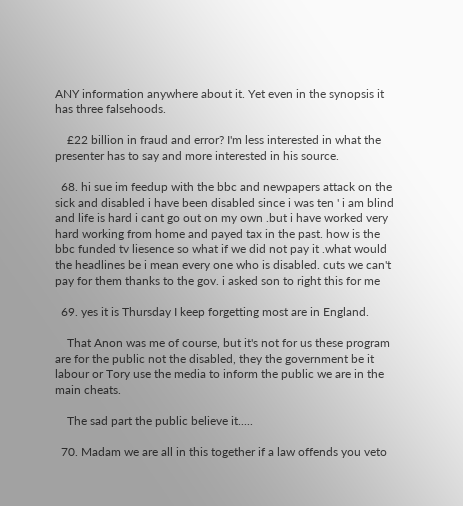ANY information anywhere about it. Yet even in the synopsis it has three falsehoods.

    £22 billion in fraud and error? I'm less interested in what the presenter has to say and more interested in his source.

  68. hi sue im feedup with the bbc and newpapers attack on the sick and disabled i have been disabled since i was ten ' i am blind and life is hard i cant go out on my own .but i have worked very hard working from home and payed tax in the past. how is the bbc funded tv liesence so what if we did not pay it .what would the headlines be i mean every one who is disabled. cuts we can't pay for them thanks to the gov. i asked son to right this for me

  69. yes it is Thursday I keep forgetting most are in England.

    That Anon was me of course, but it's not for us these program are for the public not the disabled, they the government be it labour or Tory use the media to inform the public we are in the main cheats.

    The sad part the public believe it.....

  70. Madam we are all in this together if a law offends you veto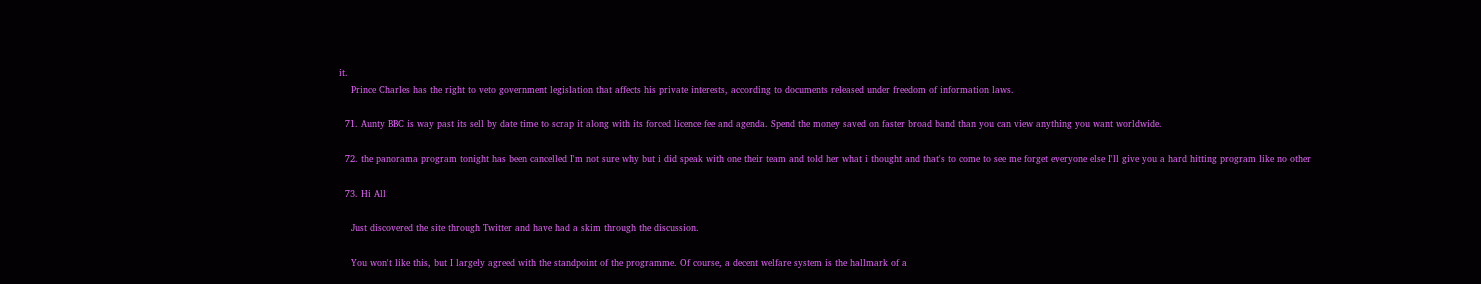it.
    Prince Charles has the right to veto government legislation that affects his private interests, according to documents released under freedom of information laws.

  71. Aunty BBC is way past its sell by date time to scrap it along with its forced licence fee and agenda. Spend the money saved on faster broad band than you can view anything you want worldwide.

  72. the panorama program tonight has been cancelled I'm not sure why but i did speak with one their team and told her what i thought and that's to come to see me forget everyone else I'll give you a hard hitting program like no other

  73. Hi All

    Just discovered the site through Twitter and have had a skim through the discussion.

    You won't like this, but I largely agreed with the standpoint of the programme. Of course, a decent welfare system is the hallmark of a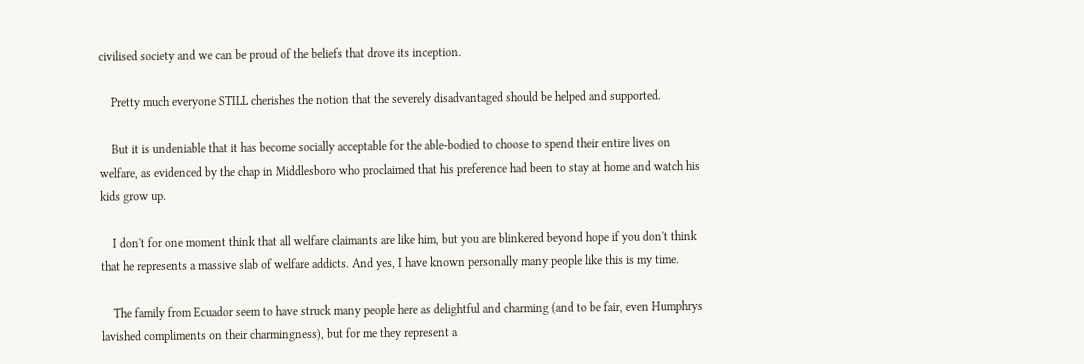civilised society and we can be proud of the beliefs that drove its inception.

    Pretty much everyone STILL cherishes the notion that the severely disadvantaged should be helped and supported.

    But it is undeniable that it has become socially acceptable for the able-bodied to choose to spend their entire lives on welfare, as evidenced by the chap in Middlesboro who proclaimed that his preference had been to stay at home and watch his kids grow up.

    I don't for one moment think that all welfare claimants are like him, but you are blinkered beyond hope if you don't think that he represents a massive slab of welfare addicts. And yes, I have known personally many people like this is my time.

    The family from Ecuador seem to have struck many people here as delightful and charming (and to be fair, even Humphrys lavished compliments on their charmingness), but for me they represent a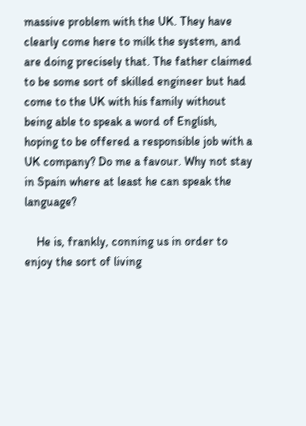massive problem with the UK. They have clearly come here to milk the system, and are doing precisely that. The father claimed to be some sort of skilled engineer but had come to the UK with his family without being able to speak a word of English, hoping to be offered a responsible job with a UK company? Do me a favour. Why not stay in Spain where at least he can speak the language?

    He is, frankly, conning us in order to enjoy the sort of living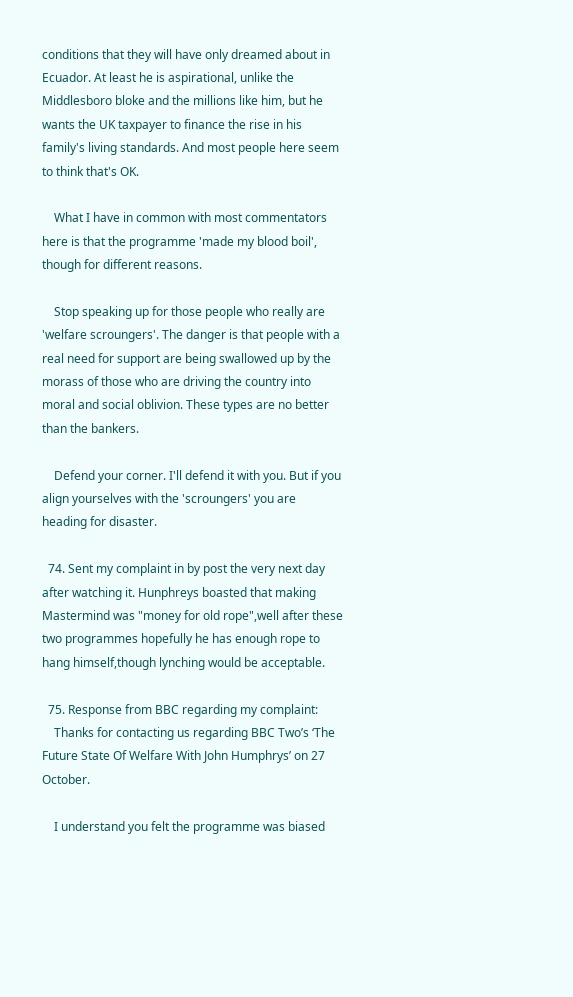conditions that they will have only dreamed about in Ecuador. At least he is aspirational, unlike the Middlesboro bloke and the millions like him, but he wants the UK taxpayer to finance the rise in his family's living standards. And most people here seem to think that's OK.

    What I have in common with most commentators here is that the programme 'made my blood boil', though for different reasons.

    Stop speaking up for those people who really are 'welfare scroungers'. The danger is that people with a real need for support are being swallowed up by the morass of those who are driving the country into moral and social oblivion. These types are no better than the bankers.

    Defend your corner. I'll defend it with you. But if you align yourselves with the 'scroungers' you are heading for disaster.

  74. Sent my complaint in by post the very next day after watching it. Hunphreys boasted that making Mastermind was "money for old rope",well after these two programmes hopefully he has enough rope to hang himself,though lynching would be acceptable.

  75. Response from BBC regarding my complaint:
    Thanks for contacting us regarding BBC Two’s ‘The Future State Of Welfare With John Humphrys’ on 27 October.

    I understand you felt the programme was biased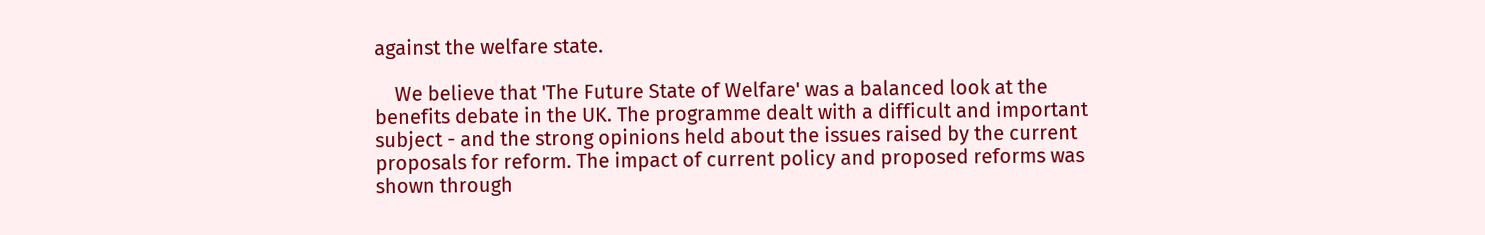against the welfare state.

    We believe that 'The Future State of Welfare' was a balanced look at the benefits debate in the UK. The programme dealt with a difficult and important subject - and the strong opinions held about the issues raised by the current proposals for reform. The impact of current policy and proposed reforms was shown through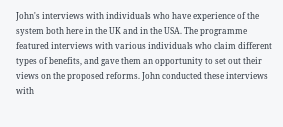John's interviews with individuals who have experience of the system both here in the UK and in the USA. The programme featured interviews with various individuals who claim different types of benefits, and gave them an opportunity to set out their views on the proposed reforms. John conducted these interviews with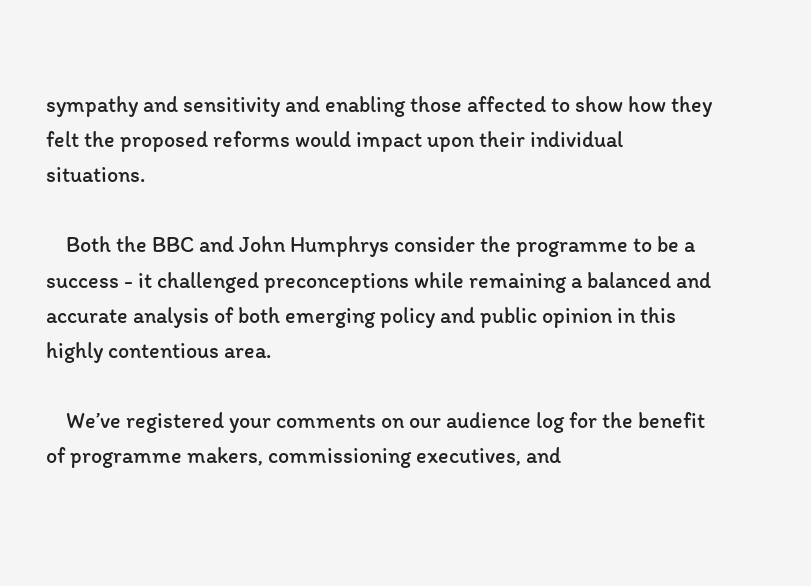sympathy and sensitivity and enabling those affected to show how they felt the proposed reforms would impact upon their individual situations.

    Both the BBC and John Humphrys consider the programme to be a success - it challenged preconceptions while remaining a balanced and accurate analysis of both emerging policy and public opinion in this highly contentious area.

    We’ve registered your comments on our audience log for the benefit of programme makers, commissioning executives, and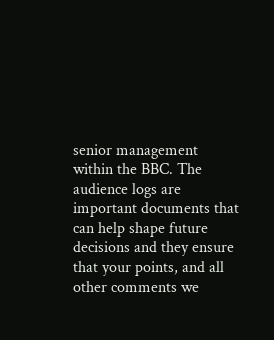senior management within the BBC. The audience logs are important documents that can help shape future decisions and they ensure that your points, and all other comments we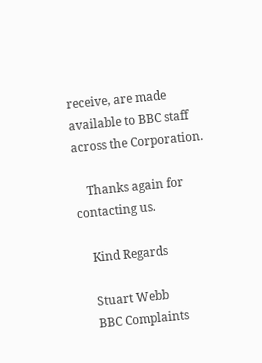receive, are made available to BBC staff across the Corporation.

    Thanks again for contacting us.

    Kind Regards

    Stuart Webb
    BBC Complaints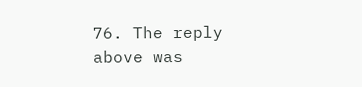76. The reply above was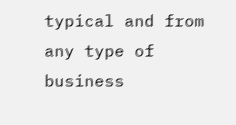typical and from any type of business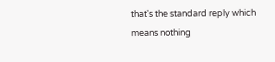that's the standard reply which means nothing